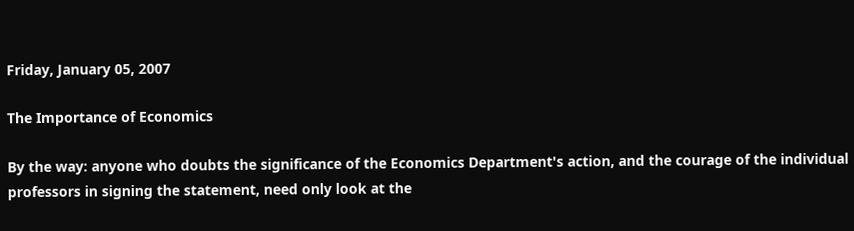Friday, January 05, 2007

The Importance of Economics

By the way: anyone who doubts the significance of the Economics Department's action, and the courage of the individual professors in signing the statement, need only look at the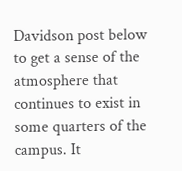Davidson post below to get a sense of the atmosphere that continues to exist in some quarters of the campus. It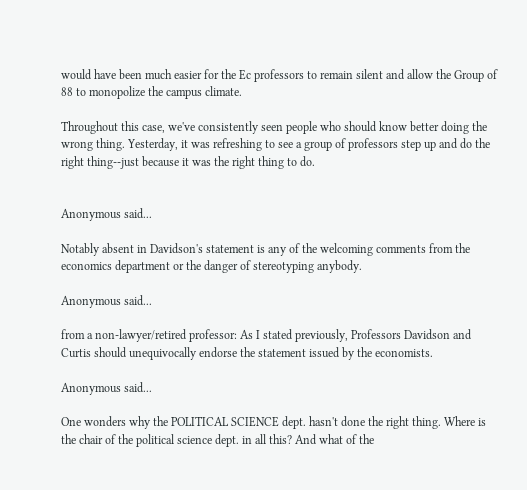would have been much easier for the Ec professors to remain silent and allow the Group of 88 to monopolize the campus climate.

Throughout this case, we've consistently seen people who should know better doing the wrong thing. Yesterday, it was refreshing to see a group of professors step up and do the right thing--just because it was the right thing to do.


Anonymous said...

Notably absent in Davidson's statement is any of the welcoming comments from the economics department or the danger of stereotyping anybody.

Anonymous said...

from a non-lawyer/retired professor: As I stated previously, Professors Davidson and Curtis should unequivocally endorse the statement issued by the economists.

Anonymous said...

One wonders why the POLITICAL SCIENCE dept. hasn't done the right thing. Where is the chair of the political science dept. in all this? And what of the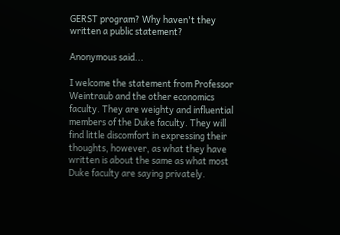GERST program? Why haven't they written a public statement?

Anonymous said...

I welcome the statement from Professor Weintraub and the other economics faculty. They are weighty and influential members of the Duke faculty. They will find little discomfort in expressing their thoughts, however, as what they have written is about the same as what most Duke faculty are saying privately.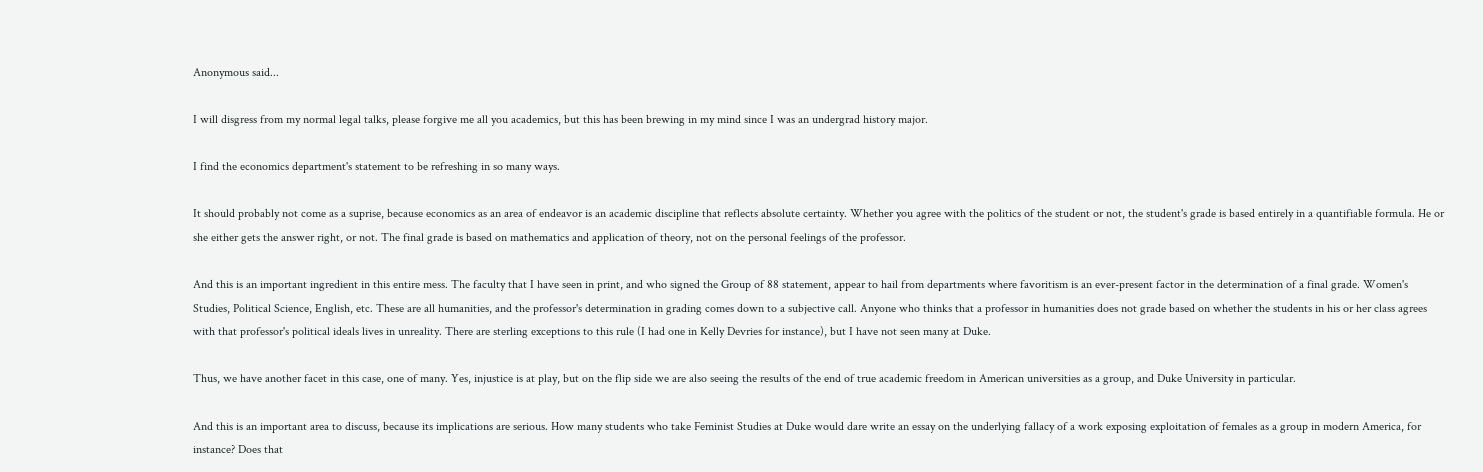Anonymous said...

I will disgress from my normal legal talks, please forgive me all you academics, but this has been brewing in my mind since I was an undergrad history major.

I find the economics department's statement to be refreshing in so many ways.

It should probably not come as a suprise, because economics as an area of endeavor is an academic discipline that reflects absolute certainty. Whether you agree with the politics of the student or not, the student's grade is based entirely in a quantifiable formula. He or she either gets the answer right, or not. The final grade is based on mathematics and application of theory, not on the personal feelings of the professor.

And this is an important ingredient in this entire mess. The faculty that I have seen in print, and who signed the Group of 88 statement, appear to hail from departments where favoritism is an ever-present factor in the determination of a final grade. Women's Studies, Political Science, English, etc. These are all humanities, and the professor's determination in grading comes down to a subjective call. Anyone who thinks that a professor in humanities does not grade based on whether the students in his or her class agrees with that professor's political ideals lives in unreality. There are sterling exceptions to this rule (I had one in Kelly Devries for instance), but I have not seen many at Duke.

Thus, we have another facet in this case, one of many. Yes, injustice is at play, but on the flip side we are also seeing the results of the end of true academic freedom in American universities as a group, and Duke University in particular.

And this is an important area to discuss, because its implications are serious. How many students who take Feminist Studies at Duke would dare write an essay on the underlying fallacy of a work exposing exploitation of females as a group in modern America, for instance? Does that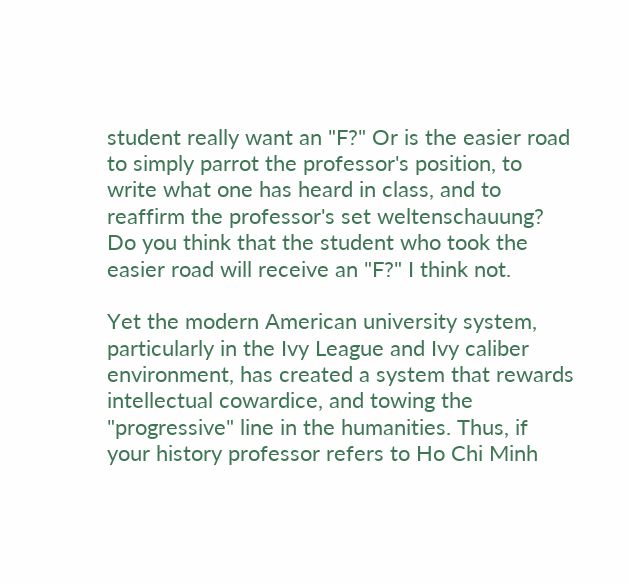student really want an "F?" Or is the easier road to simply parrot the professor's position, to write what one has heard in class, and to reaffirm the professor's set weltenschauung? Do you think that the student who took the easier road will receive an "F?" I think not.

Yet the modern American university system, particularly in the Ivy League and Ivy caliber environment, has created a system that rewards intellectual cowardice, and towing the "progressive" line in the humanities. Thus, if your history professor refers to Ho Chi Minh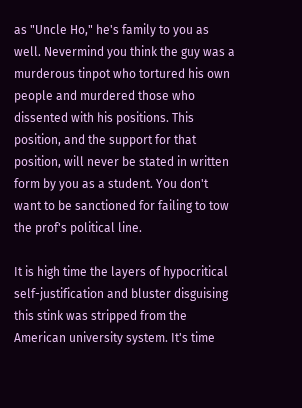as "Uncle Ho," he's family to you as well. Nevermind you think the guy was a murderous tinpot who tortured his own people and murdered those who dissented with his positions. This position, and the support for that position, will never be stated in written form by you as a student. You don't want to be sanctioned for failing to tow the prof's political line.

It is high time the layers of hypocritical self-justification and bluster disguising this stink was stripped from the American university system. It's time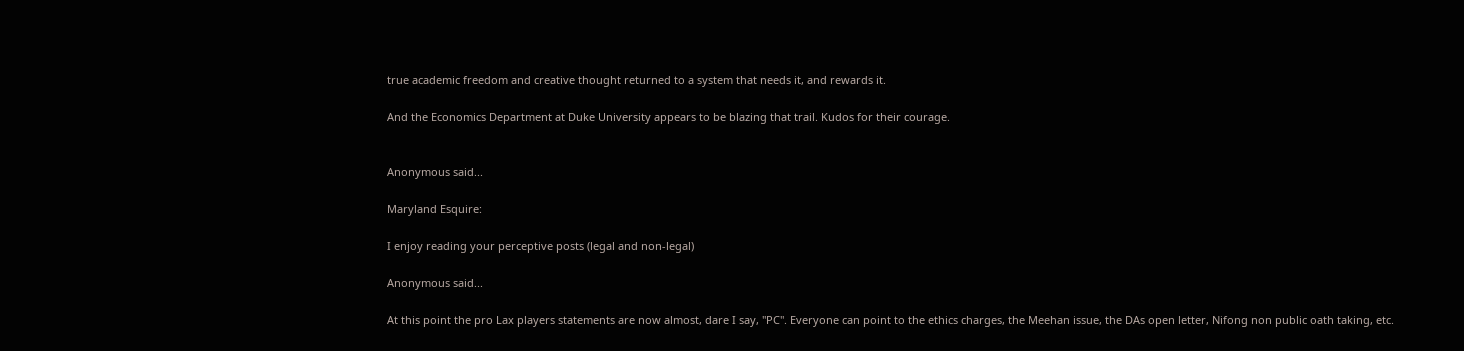true academic freedom and creative thought returned to a system that needs it, and rewards it.

And the Economics Department at Duke University appears to be blazing that trail. Kudos for their courage.


Anonymous said...

Maryland Esquire:

I enjoy reading your perceptive posts (legal and non-legal)

Anonymous said...

At this point the pro Lax players statements are now almost, dare I say, "PC". Everyone can point to the ethics charges, the Meehan issue, the DAs open letter, Nifong non public oath taking, etc.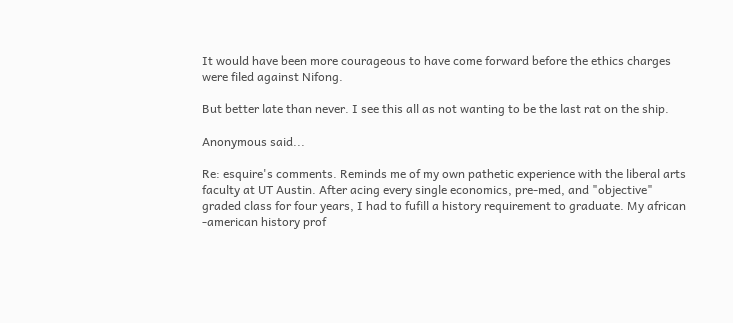It would have been more courageous to have come forward before the ethics charges were filed against Nifong.

But better late than never. I see this all as not wanting to be the last rat on the ship.

Anonymous said...

Re: esquire's comments. Reminds me of my own pathetic experience with the liberal arts faculty at UT Austin. After acing every single economics, pre-med, and "objective" graded class for four years, I had to fufill a history requirement to graduate. My african -american history prof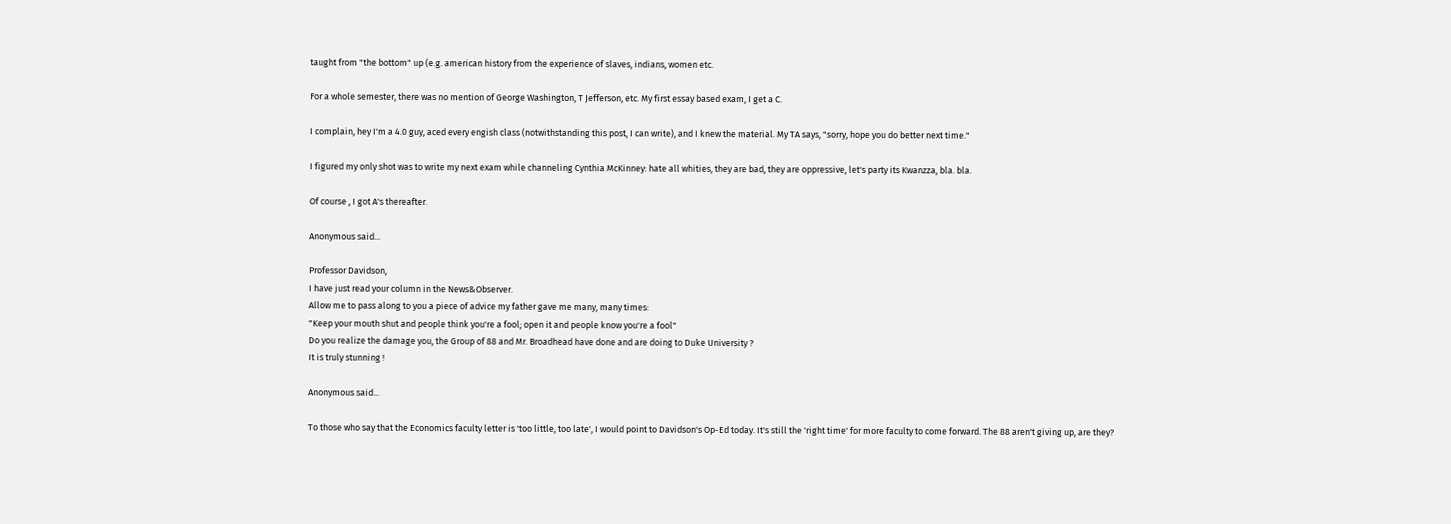taught from "the bottom" up (e.g. american history from the experience of slaves, indians, women etc.

For a whole semester, there was no mention of George Washington, T Jefferson, etc. My first essay based exam, I get a C.

I complain, hey I'm a 4.0 guy, aced every engish class (notwithstanding this post, I can write), and I knew the material. My TA says, "sorry, hope you do better next time."

I figured my only shot was to write my next exam while channeling Cynthia McKinney: hate all whities, they are bad, they are oppressive, let's party its Kwanzza, bla. bla.

Of course , I got A's thereafter.

Anonymous said...

Professor Davidson,
I have just read your column in the News&Observer.
Allow me to pass along to you a piece of advice my father gave me many, many times:
"Keep your mouth shut and people think you're a fool; open it and people know you're a fool"
Do you realize the damage you, the Group of 88 and Mr. Broadhead have done and are doing to Duke University ?
It is truly stunning !

Anonymous said...

To those who say that the Economics faculty letter is 'too little, too late', I would point to Davidson's Op-Ed today. It's still the 'right time' for more faculty to come forward. The 88 aren't giving up, are they?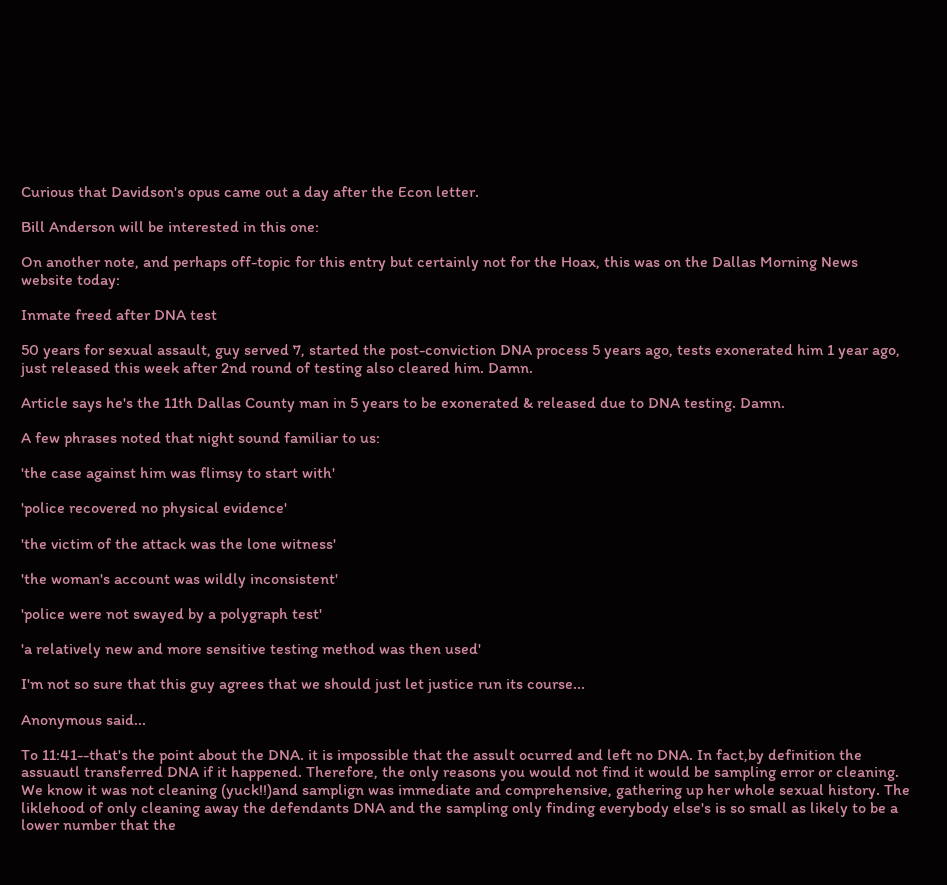Curious that Davidson's opus came out a day after the Econ letter.

Bill Anderson will be interested in this one:

On another note, and perhaps off-topic for this entry but certainly not for the Hoax, this was on the Dallas Morning News website today:

Inmate freed after DNA test

50 years for sexual assault, guy served 7, started the post-conviction DNA process 5 years ago, tests exonerated him 1 year ago, just released this week after 2nd round of testing also cleared him. Damn.

Article says he's the 11th Dallas County man in 5 years to be exonerated & released due to DNA testing. Damn.

A few phrases noted that night sound familiar to us:

'the case against him was flimsy to start with'

'police recovered no physical evidence'

'the victim of the attack was the lone witness'

'the woman's account was wildly inconsistent'

'police were not swayed by a polygraph test'

'a relatively new and more sensitive testing method was then used'

I'm not so sure that this guy agrees that we should just let justice run its course...

Anonymous said...

To 11:41--that's the point about the DNA. it is impossible that the assult ocurred and left no DNA. In fact,by definition the assuautl transferred DNA if it happened. Therefore, the only reasons you would not find it would be sampling error or cleaning. We know it was not cleaning (yuck!!)and samplign was immediate and comprehensive, gathering up her whole sexual history. The liklehood of only cleaning away the defendants DNA and the sampling only finding everybody else's is so small as likely to be a lower number that the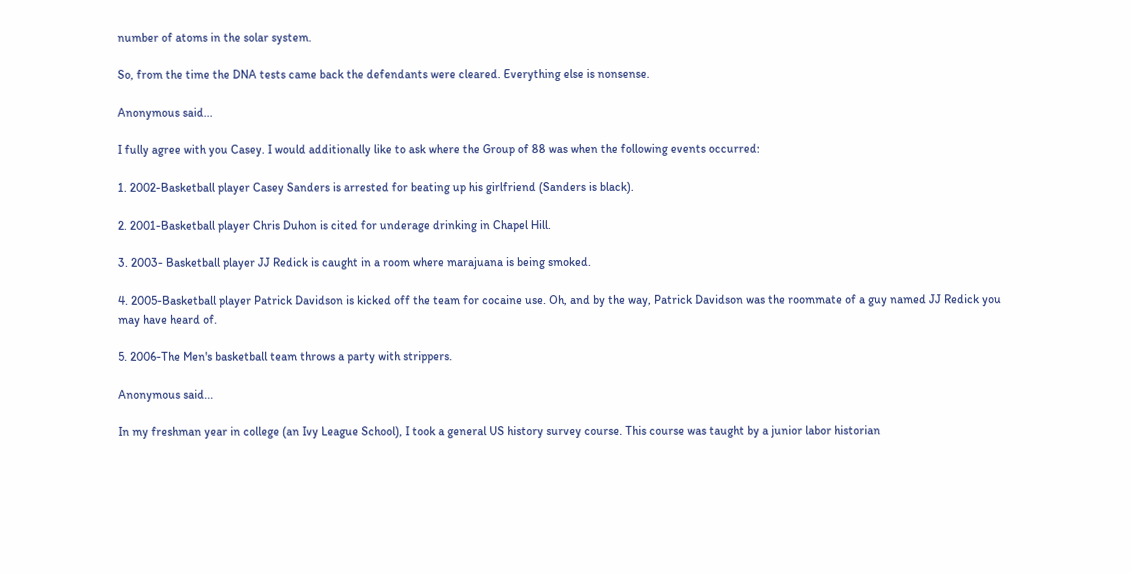number of atoms in the solar system.

So, from the time the DNA tests came back the defendants were cleared. Everything else is nonsense.

Anonymous said...

I fully agree with you Casey. I would additionally like to ask where the Group of 88 was when the following events occurred:

1. 2002-Basketball player Casey Sanders is arrested for beating up his girlfriend (Sanders is black).

2. 2001-Basketball player Chris Duhon is cited for underage drinking in Chapel Hill.

3. 2003- Basketball player JJ Redick is caught in a room where marajuana is being smoked.

4. 2005-Basketball player Patrick Davidson is kicked off the team for cocaine use. Oh, and by the way, Patrick Davidson was the roommate of a guy named JJ Redick you may have heard of.

5. 2006-The Men's basketball team throws a party with strippers.

Anonymous said...

In my freshman year in college (an Ivy League School), I took a general US history survey course. This course was taught by a junior labor historian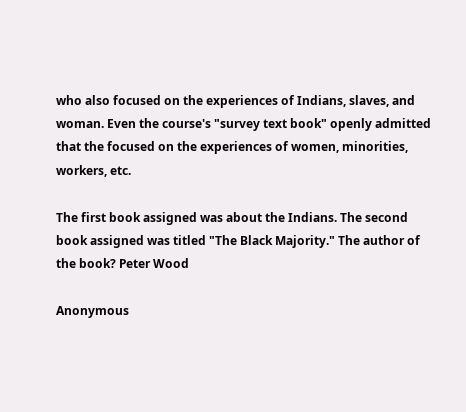who also focused on the experiences of Indians, slaves, and woman. Even the course's "survey text book" openly admitted that the focused on the experiences of women, minorities, workers, etc.

The first book assigned was about the Indians. The second book assigned was titled "The Black Majority." The author of the book? Peter Wood

Anonymous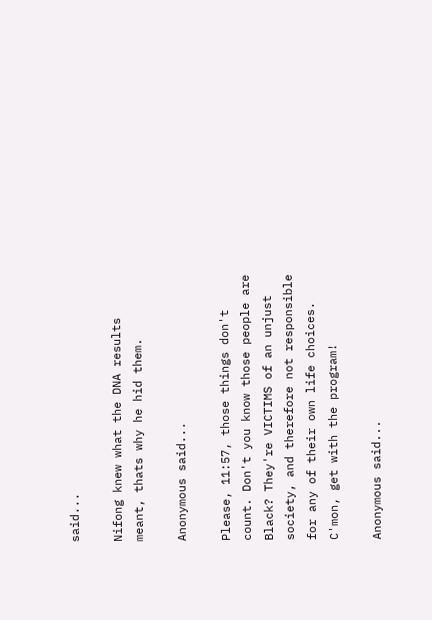said...

Nifong knew what the DNA results meant, thats why he hid them.

Anonymous said...

Please, 11:57, those things don't count. Don't you know those people are Black? They're VICTIMS of an unjust society, and therefore not responsible for any of their own life choices. C'mon, get with the program!

Anonymous said...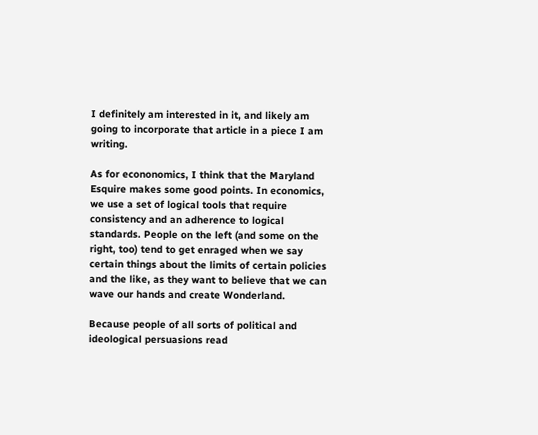I definitely am interested in it, and likely am going to incorporate that article in a piece I am writing.

As for econonomics, I think that the Maryland Esquire makes some good points. In economics, we use a set of logical tools that require consistency and an adherence to logical standards. People on the left (and some on the right, too) tend to get enraged when we say certain things about the limits of certain policies and the like, as they want to believe that we can wave our hands and create Wonderland.

Because people of all sorts of political and ideological persuasions read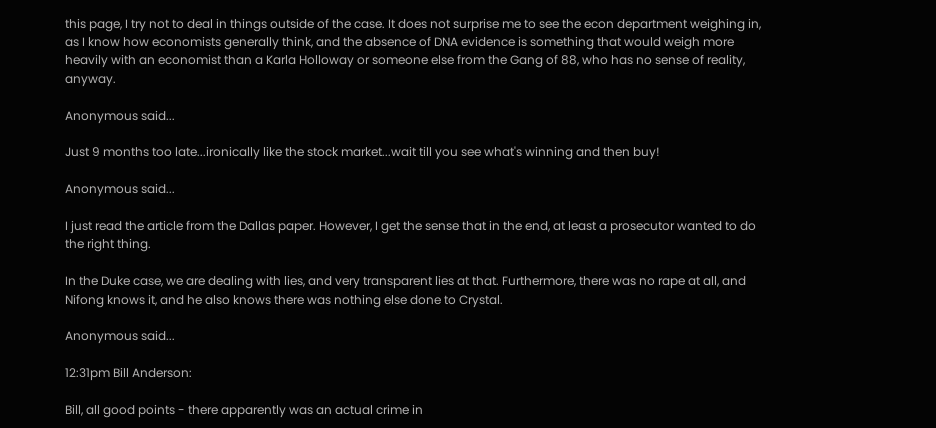this page, I try not to deal in things outside of the case. It does not surprise me to see the econ department weighing in, as I know how economists generally think, and the absence of DNA evidence is something that would weigh more heavily with an economist than a Karla Holloway or someone else from the Gang of 88, who has no sense of reality, anyway.

Anonymous said...

Just 9 months too late...ironically like the stock market...wait till you see what's winning and then buy!

Anonymous said...

I just read the article from the Dallas paper. However, I get the sense that in the end, at least a prosecutor wanted to do the right thing.

In the Duke case, we are dealing with lies, and very transparent lies at that. Furthermore, there was no rape at all, and Nifong knows it, and he also knows there was nothing else done to Crystal.

Anonymous said...

12:31pm Bill Anderson:

Bill, all good points - there apparently was an actual crime in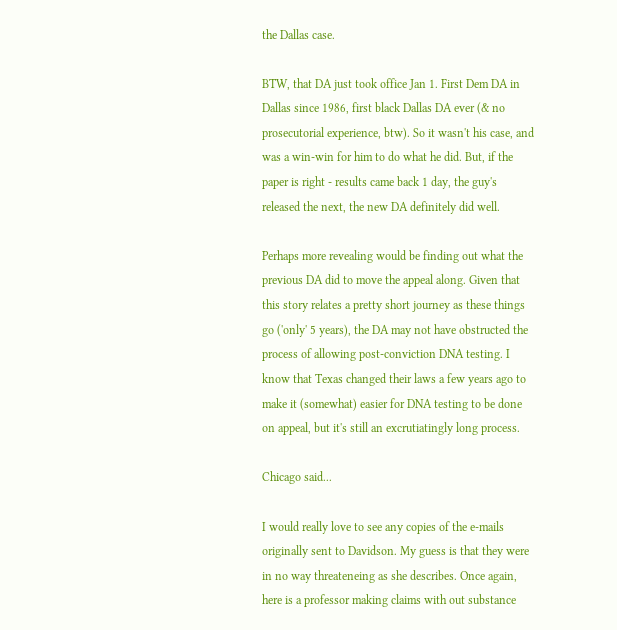the Dallas case.

BTW, that DA just took office Jan 1. First Dem DA in Dallas since 1986, first black Dallas DA ever (& no prosecutorial experience, btw). So it wasn't his case, and was a win-win for him to do what he did. But, if the paper is right - results came back 1 day, the guy's released the next, the new DA definitely did well.

Perhaps more revealing would be finding out what the previous DA did to move the appeal along. Given that this story relates a pretty short journey as these things go ('only' 5 years), the DA may not have obstructed the process of allowing post-conviction DNA testing. I know that Texas changed their laws a few years ago to make it (somewhat) easier for DNA testing to be done on appeal, but it's still an excrutiatingly long process.

Chicago said...

I would really love to see any copies of the e-mails originally sent to Davidson. My guess is that they were in no way threateneing as she describes. Once again, here is a professor making claims with out substance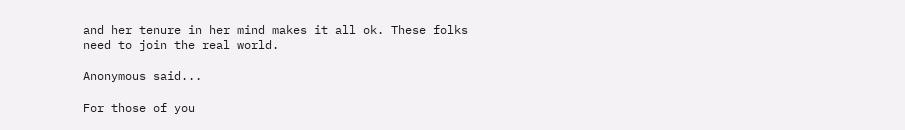and her tenure in her mind makes it all ok. These folks need to join the real world.

Anonymous said...

For those of you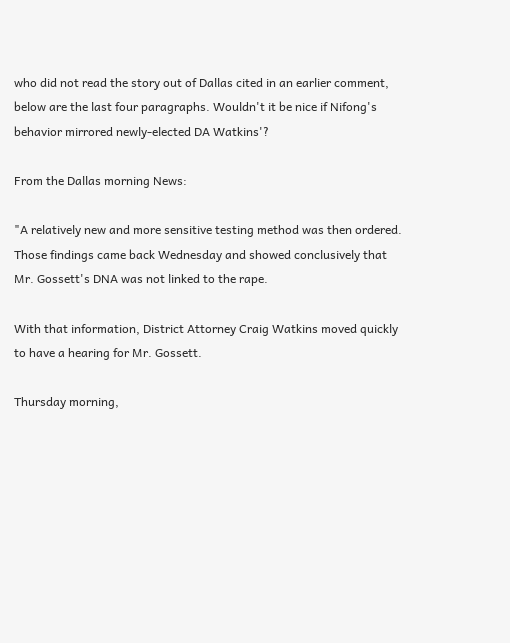who did not read the story out of Dallas cited in an earlier comment, below are the last four paragraphs. Wouldn't it be nice if Nifong's behavior mirrored newly-elected DA Watkins'?

From the Dallas morning News:

"A relatively new and more sensitive testing method was then ordered. Those findings came back Wednesday and showed conclusively that Mr. Gossett's DNA was not linked to the rape.

With that information, District Attorney Craig Watkins moved quickly to have a hearing for Mr. Gossett.

Thursday morning,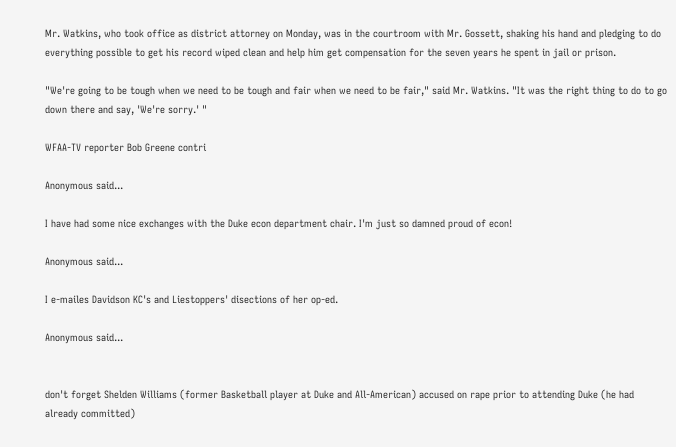Mr. Watkins, who took office as district attorney on Monday, was in the courtroom with Mr. Gossett, shaking his hand and pledging to do everything possible to get his record wiped clean and help him get compensation for the seven years he spent in jail or prison.

"We're going to be tough when we need to be tough and fair when we need to be fair," said Mr. Watkins. "It was the right thing to do to go down there and say, 'We're sorry.' "

WFAA-TV reporter Bob Greene contri

Anonymous said...

I have had some nice exchanges with the Duke econ department chair. I'm just so damned proud of econ!

Anonymous said...

I e-mailes Davidson KC's and Liestoppers' disections of her op-ed.

Anonymous said...


don't forget Shelden Williams (former Basketball player at Duke and All-American) accused on rape prior to attending Duke (he had already committed)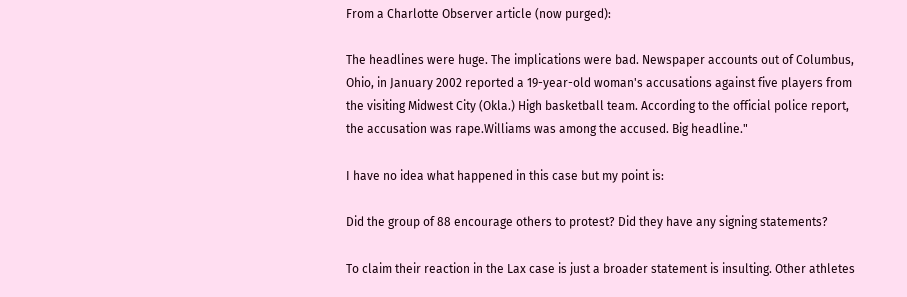From a Charlotte Observer article (now purged):

The headlines were huge. The implications were bad. Newspaper accounts out of Columbus, Ohio, in January 2002 reported a 19-year-old woman's accusations against five players from the visiting Midwest City (Okla.) High basketball team. According to the official police report, the accusation was rape.Williams was among the accused. Big headline."

I have no idea what happened in this case but my point is:

Did the group of 88 encourage others to protest? Did they have any signing statements?

To claim their reaction in the Lax case is just a broader statement is insulting. Other athletes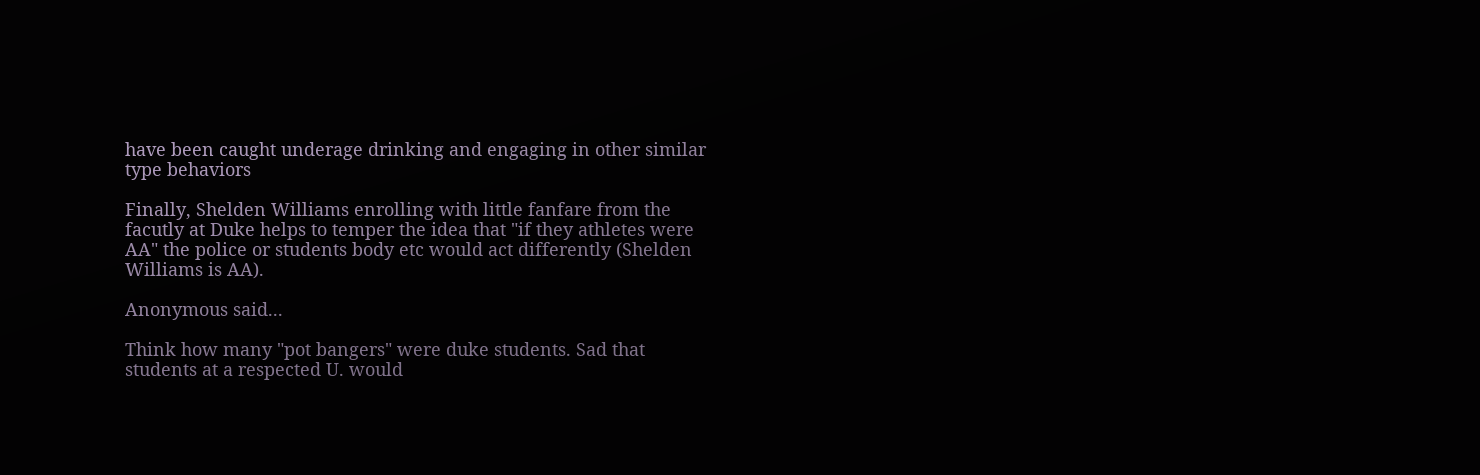have been caught underage drinking and engaging in other similar type behaviors

Finally, Shelden Williams enrolling with little fanfare from the facutly at Duke helps to temper the idea that "if they athletes were AA" the police or students body etc would act differently (Shelden Williams is AA).

Anonymous said...

Think how many "pot bangers" were duke students. Sad that students at a respected U. would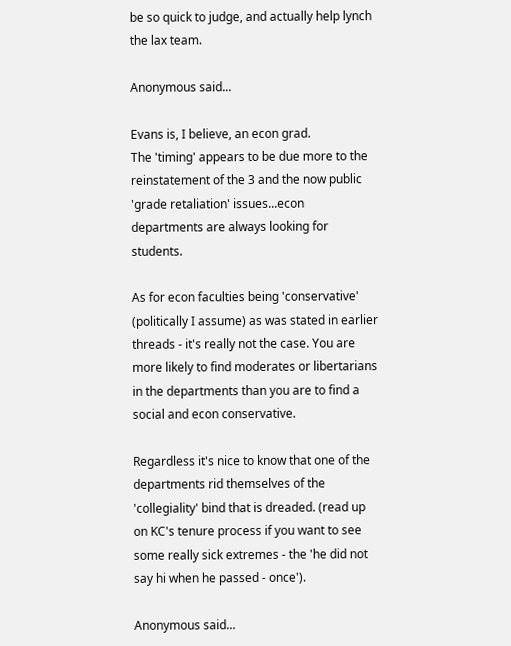be so quick to judge, and actually help lynch the lax team.

Anonymous said...

Evans is, I believe, an econ grad.
The 'timing' appears to be due more to the reinstatement of the 3 and the now public 'grade retaliation' issues...econ departments are always looking for students.

As for econ faculties being 'conservative' (politically I assume) as was stated in earlier threads - it's really not the case. You are more likely to find moderates or libertarians in the departments than you are to find a social and econ conservative.

Regardless it's nice to know that one of the departments rid themselves of the 'collegiality' bind that is dreaded. (read up on KC's tenure process if you want to see some really sick extremes - the 'he did not say hi when he passed - once').

Anonymous said...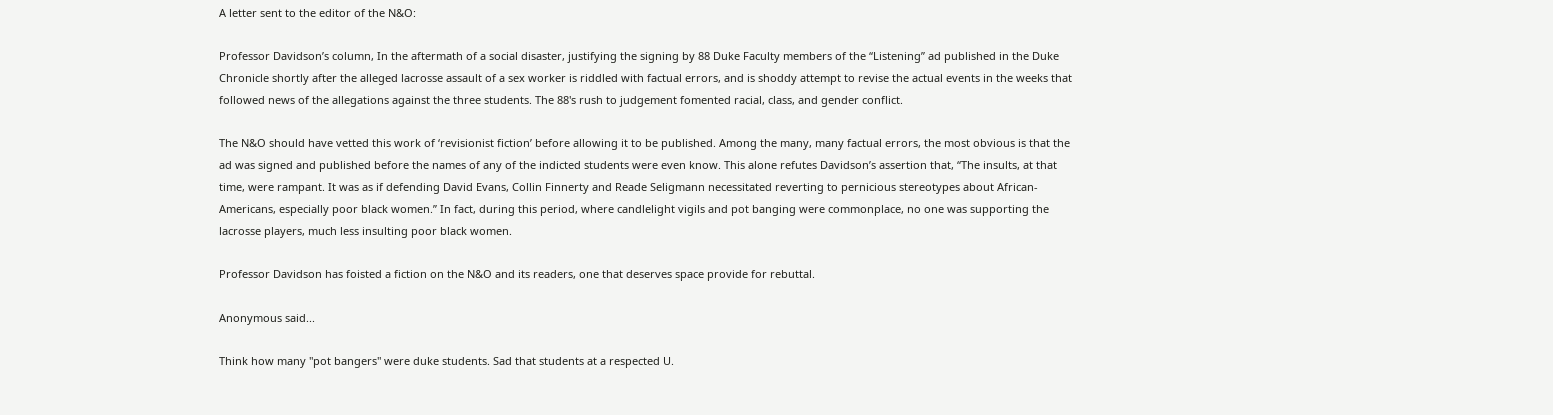A letter sent to the editor of the N&O:

Professor Davidson’s column, In the aftermath of a social disaster, justifying the signing by 88 Duke Faculty members of the “Listening” ad published in the Duke Chronicle shortly after the alleged lacrosse assault of a sex worker is riddled with factual errors, and is shoddy attempt to revise the actual events in the weeks that followed news of the allegations against the three students. The 88's rush to judgement fomented racial, class, and gender conflict.

The N&O should have vetted this work of ‘revisionist fiction’ before allowing it to be published. Among the many, many factual errors, the most obvious is that the ad was signed and published before the names of any of the indicted students were even know. This alone refutes Davidson’s assertion that, “The insults, at that time, were rampant. It was as if defending David Evans, Collin Finnerty and Reade Seligmann necessitated reverting to pernicious stereotypes about African-Americans, especially poor black women.” In fact, during this period, where candlelight vigils and pot banging were commonplace, no one was supporting the lacrosse players, much less insulting poor black women.

Professor Davidson has foisted a fiction on the N&O and its readers, one that deserves space provide for rebuttal.

Anonymous said...

Think how many "pot bangers" were duke students. Sad that students at a respected U.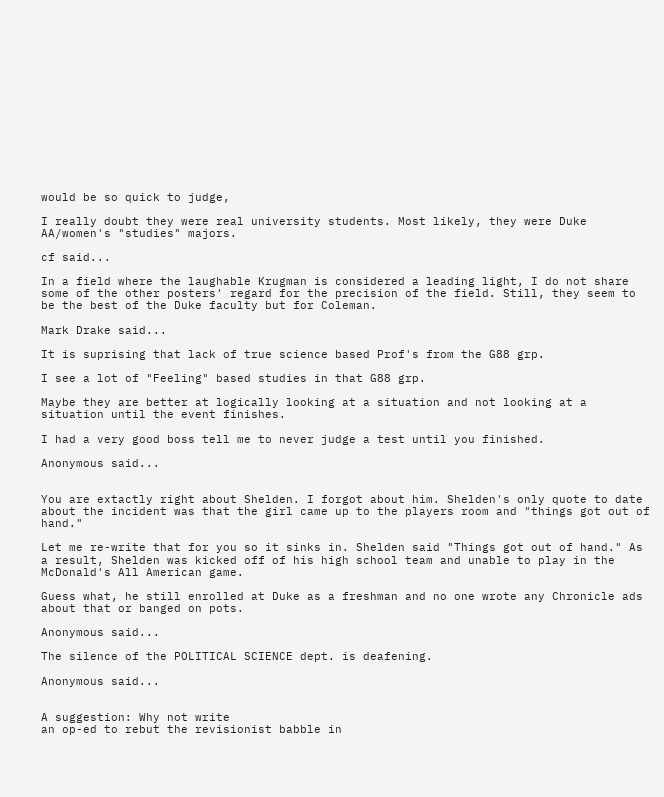would be so quick to judge,

I really doubt they were real university students. Most likely, they were Duke AA/women's "studies" majors.

cf said...

In a field where the laughable Krugman is considered a leading light, I do not share some of the other posters' regard for the precision of the field. Still, they seem to be the best of the Duke faculty but for Coleman.

Mark Drake said...

It is suprising that lack of true science based Prof's from the G88 grp.

I see a lot of "Feeling" based studies in that G88 grp.

Maybe they are better at logically looking at a situation and not looking at a situation until the event finishes.

I had a very good boss tell me to never judge a test until you finished.

Anonymous said...


You are extactly right about Shelden. I forgot about him. Shelden's only quote to date about the incident was that the girl came up to the players room and "things got out of hand."

Let me re-write that for you so it sinks in. Shelden said "Things got out of hand." As a result, Shelden was kicked off of his high school team and unable to play in the McDonald's All American game.

Guess what, he still enrolled at Duke as a freshman and no one wrote any Chronicle ads about that or banged on pots.

Anonymous said...

The silence of the POLITICAL SCIENCE dept. is deafening.

Anonymous said...


A suggestion: Why not write
an op-ed to rebut the revisionist babble in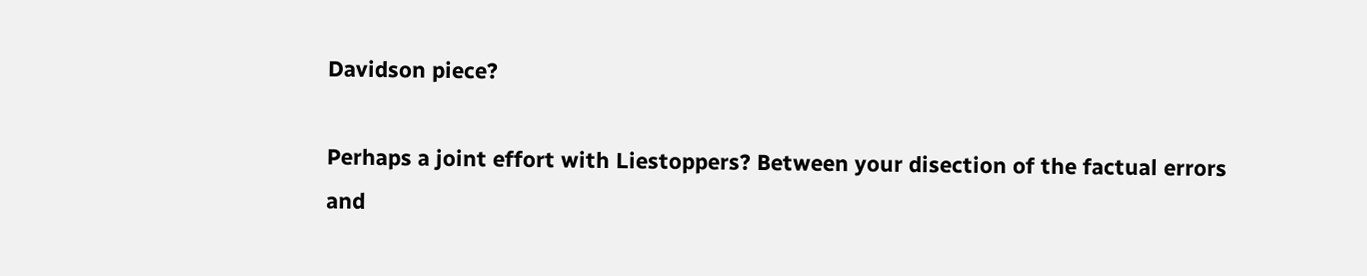Davidson piece?

Perhaps a joint effort with Liestoppers? Between your disection of the factual errors and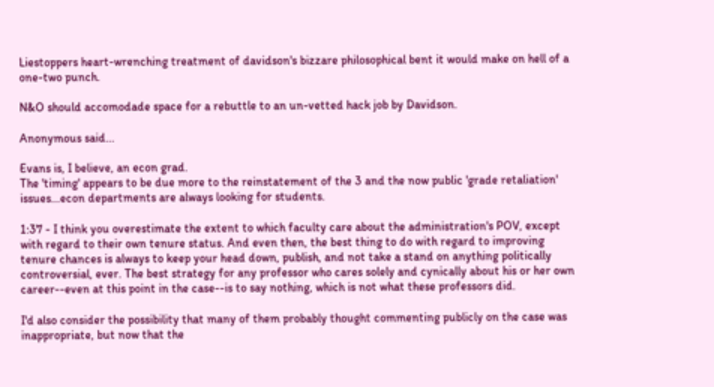Liestoppers heart-wrenching treatment of davidson's bizzare philosophical bent it would make on hell of a one-two punch.

N&O should accomodade space for a rebuttle to an un-vetted hack job by Davidson.

Anonymous said...

Evans is, I believe, an econ grad.
The 'timing' appears to be due more to the reinstatement of the 3 and the now public 'grade retaliation' issues...econ departments are always looking for students.

1:37 - I think you overestimate the extent to which faculty care about the administration's POV, except with regard to their own tenure status. And even then, the best thing to do with regard to improving tenure chances is always to keep your head down, publish, and not take a stand on anything politically controversial, ever. The best strategy for any professor who cares solely and cynically about his or her own career--even at this point in the case--is to say nothing, which is not what these professors did.

I'd also consider the possibility that many of them probably thought commenting publicly on the case was inappropriate, but now that the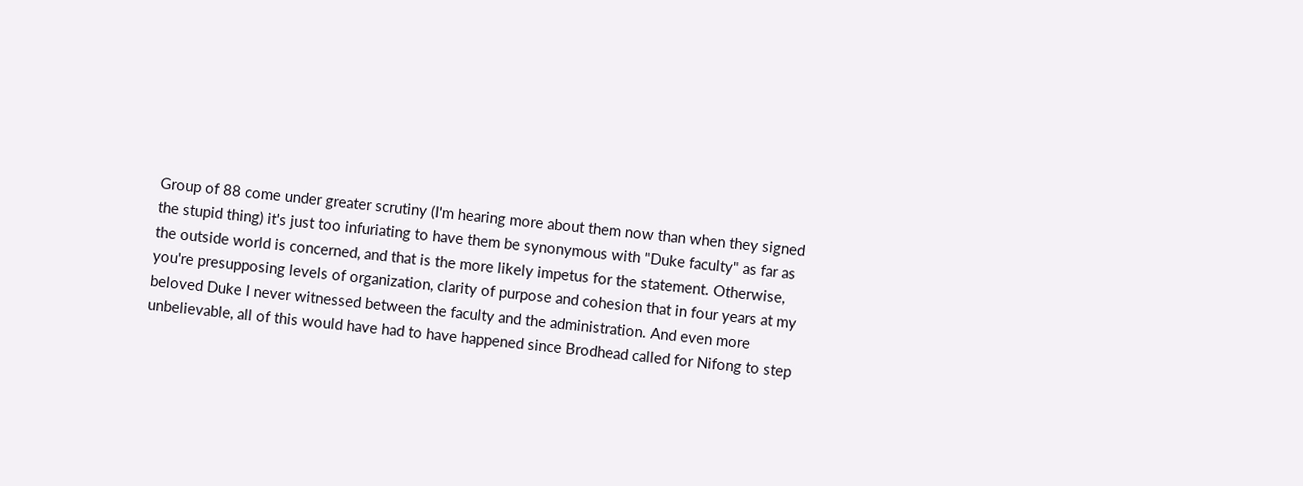Group of 88 come under greater scrutiny (I'm hearing more about them now than when they signed the stupid thing) it's just too infuriating to have them be synonymous with "Duke faculty" as far as the outside world is concerned, and that is the more likely impetus for the statement. Otherwise, you're presupposing levels of organization, clarity of purpose and cohesion that in four years at my beloved Duke I never witnessed between the faculty and the administration. And even more unbelievable, all of this would have had to have happened since Brodhead called for Nifong to step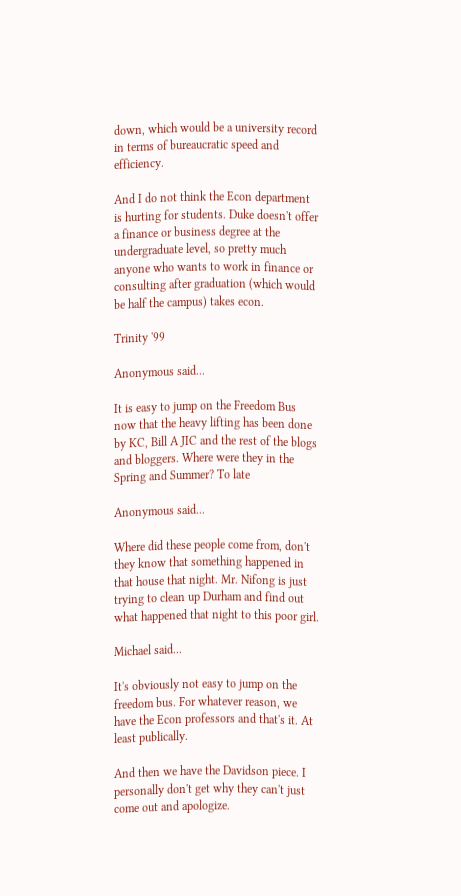down, which would be a university record in terms of bureaucratic speed and efficiency.

And I do not think the Econ department is hurting for students. Duke doesn't offer a finance or business degree at the undergraduate level, so pretty much anyone who wants to work in finance or consulting after graduation (which would be half the campus) takes econ.

Trinity '99

Anonymous said...

It is easy to jump on the Freedom Bus now that the heavy lifting has been done by KC, Bill A JIC and the rest of the blogs and bloggers. Where were they in the Spring and Summer? To late

Anonymous said...

Where did these people come from, don't they know that something happened in that house that night. Mr. Nifong is just trying to clean up Durham and find out what happened that night to this poor girl.

Michael said...

It's obviously not easy to jump on the freedom bus. For whatever reason, we have the Econ professors and that's it. At least publically.

And then we have the Davidson piece. I personally don't get why they can't just come out and apologize.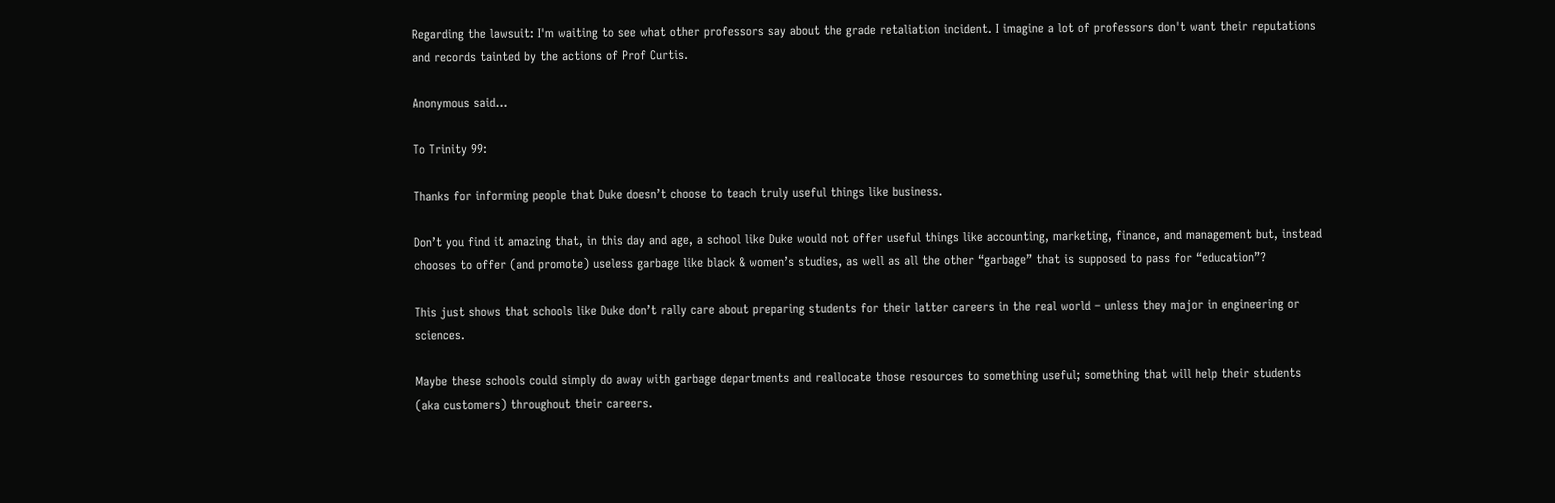Regarding the lawsuit: I'm waiting to see what other professors say about the grade retaliation incident. I imagine a lot of professors don't want their reputations and records tainted by the actions of Prof Curtis.

Anonymous said...

To Trinity 99:

Thanks for informing people that Duke doesn’t choose to teach truly useful things like business.

Don’t you find it amazing that, in this day and age, a school like Duke would not offer useful things like accounting, marketing, finance, and management but, instead chooses to offer (and promote) useless garbage like black & women’s studies, as well as all the other “garbage” that is supposed to pass for “education”?

This just shows that schools like Duke don’t rally care about preparing students for their latter careers in the real world – unless they major in engineering or sciences.

Maybe these schools could simply do away with garbage departments and reallocate those resources to something useful; something that will help their students (aka customers) throughout their careers.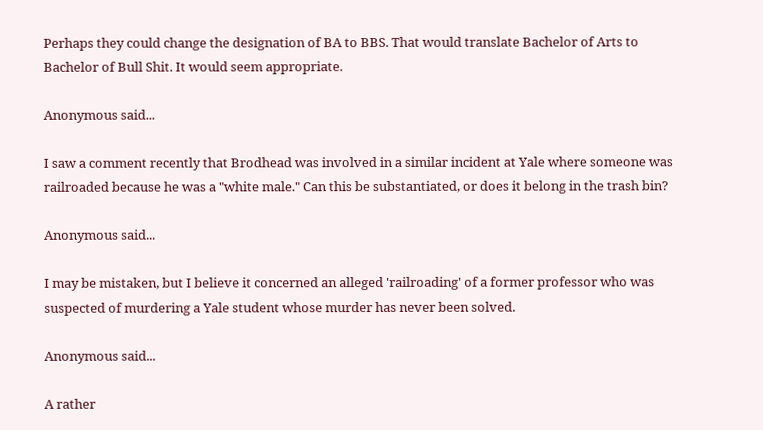Perhaps they could change the designation of BA to BBS. That would translate Bachelor of Arts to Bachelor of Bull Shit. It would seem appropriate.

Anonymous said...

I saw a comment recently that Brodhead was involved in a similar incident at Yale where someone was railroaded because he was a "white male." Can this be substantiated, or does it belong in the trash bin?

Anonymous said...

I may be mistaken, but I believe it concerned an alleged 'railroading' of a former professor who was suspected of murdering a Yale student whose murder has never been solved.

Anonymous said...

A rather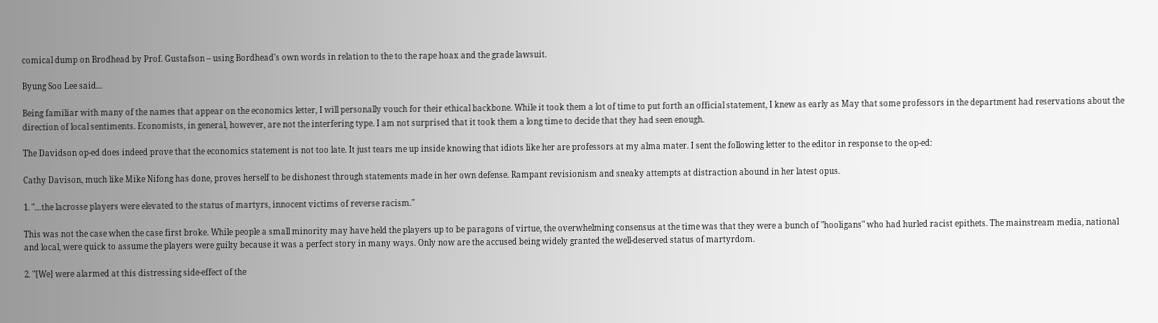comical dump on Brodhead by Prof. Gustafson – using Bordhead’s own words in relation to the to the rape hoax and the grade lawsuit.

Byung Soo Lee said...

Being familiar with many of the names that appear on the economics letter, I will personally vouch for their ethical backbone. While it took them a lot of time to put forth an official statement, I knew as early as May that some professors in the department had reservations about the direction of local sentiments. Economists, in general, however, are not the interfering type. I am not surprised that it took them a long time to decide that they had seen enough.

The Davidson op-ed does indeed prove that the economics statement is not too late. It just tears me up inside knowing that idiots like her are professors at my alma mater. I sent the following letter to the editor in response to the op-ed:

Cathy Davison, much like Mike Nifong has done, proves herself to be dishonest through statements made in her own defense. Rampant revisionism and sneaky attempts at distraction abound in her latest opus.

1. "…the lacrosse players were elevated to the status of martyrs, innocent victims of reverse racism."

This was not the case when the case first broke. While people a small minority may have held the players up to be paragons of virtue, the overwhelming consensus at the time was that they were a bunch of "hooligans" who had hurled racist epithets. The mainstream media, national and local, were quick to assume the players were guilty because it was a perfect story in many ways. Only now are the accused being widely granted the well-deserved status of martyrdom.

2. "[We] were alarmed at this distressing side-effect of the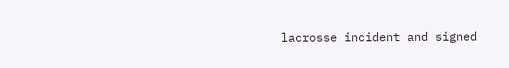lacrosse incident and signed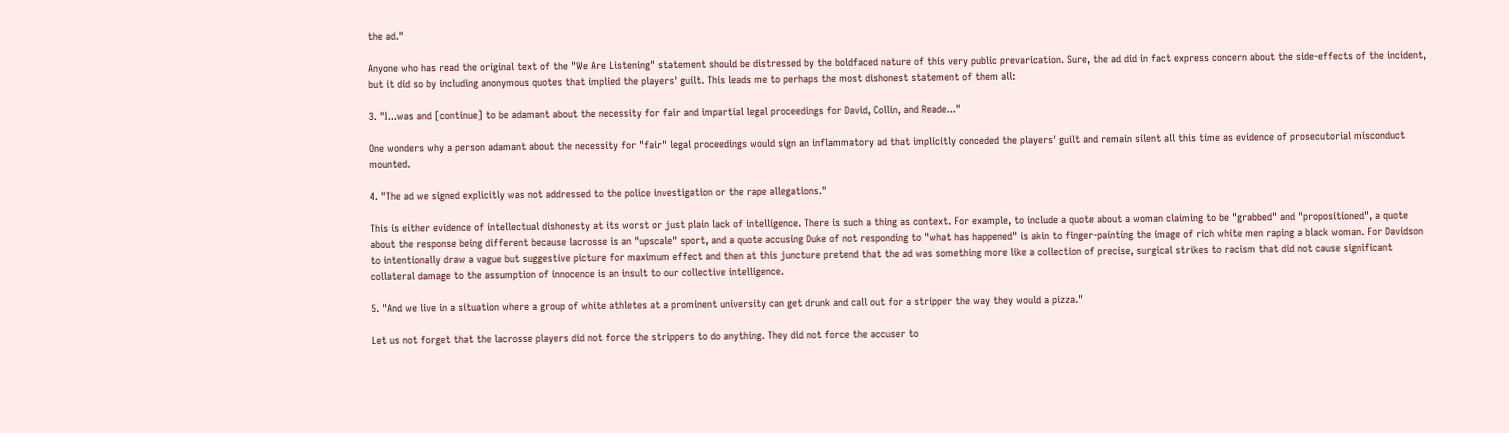the ad."

Anyone who has read the original text of the "We Are Listening" statement should be distressed by the boldfaced nature of this very public prevarication. Sure, the ad did in fact express concern about the side-effects of the incident, but it did so by including anonymous quotes that implied the players' guilt. This leads me to perhaps the most dishonest statement of them all:

3. "I...was and [continue] to be adamant about the necessity for fair and impartial legal proceedings for David, Collin, and Reade..."

One wonders why a person adamant about the necessity for "fair" legal proceedings would sign an inflammatory ad that implicitly conceded the players' guilt and remain silent all this time as evidence of prosecutorial misconduct mounted.

4. "The ad we signed explicitly was not addressed to the police investigation or the rape allegations."

This is either evidence of intellectual dishonesty at its worst or just plain lack of intelligence. There is such a thing as context. For example, to include a quote about a woman claiming to be "grabbed" and "propositioned", a quote about the response being different because lacrosse is an "upscale" sport, and a quote accusing Duke of not responding to "what has happened" is akin to finger-painting the image of rich white men raping a black woman. For Davidson to intentionally draw a vague but suggestive picture for maximum effect and then at this juncture pretend that the ad was something more like a collection of precise, surgical strikes to racism that did not cause significant collateral damage to the assumption of innocence is an insult to our collective intelligence.

5. "And we live in a situation where a group of white athletes at a prominent university can get drunk and call out for a stripper the way they would a pizza."

Let us not forget that the lacrosse players did not force the strippers to do anything. They did not force the accuser to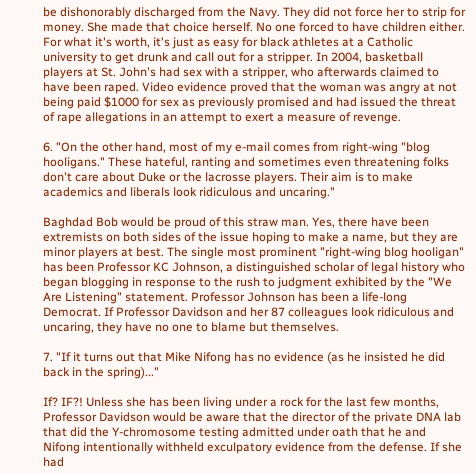be dishonorably discharged from the Navy. They did not force her to strip for money. She made that choice herself. No one forced to have children either. For what it's worth, it's just as easy for black athletes at a Catholic university to get drunk and call out for a stripper. In 2004, basketball players at St. John's had sex with a stripper, who afterwards claimed to have been raped. Video evidence proved that the woman was angry at not being paid $1000 for sex as previously promised and had issued the threat of rape allegations in an attempt to exert a measure of revenge.

6. "On the other hand, most of my e-mail comes from right-wing "blog hooligans." These hateful, ranting and sometimes even threatening folks don't care about Duke or the lacrosse players. Their aim is to make academics and liberals look ridiculous and uncaring."

Baghdad Bob would be proud of this straw man. Yes, there have been extremists on both sides of the issue hoping to make a name, but they are minor players at best. The single most prominent "right-wing blog hooligan" has been Professor KC Johnson, a distinguished scholar of legal history who began blogging in response to the rush to judgment exhibited by the "We Are Listening" statement. Professor Johnson has been a life-long Democrat. If Professor Davidson and her 87 colleagues look ridiculous and uncaring, they have no one to blame but themselves.

7. "If it turns out that Mike Nifong has no evidence (as he insisted he did back in the spring)..."

If? IF?! Unless she has been living under a rock for the last few months, Professor Davidson would be aware that the director of the private DNA lab that did the Y-chromosome testing admitted under oath that he and Nifong intentionally withheld exculpatory evidence from the defense. If she had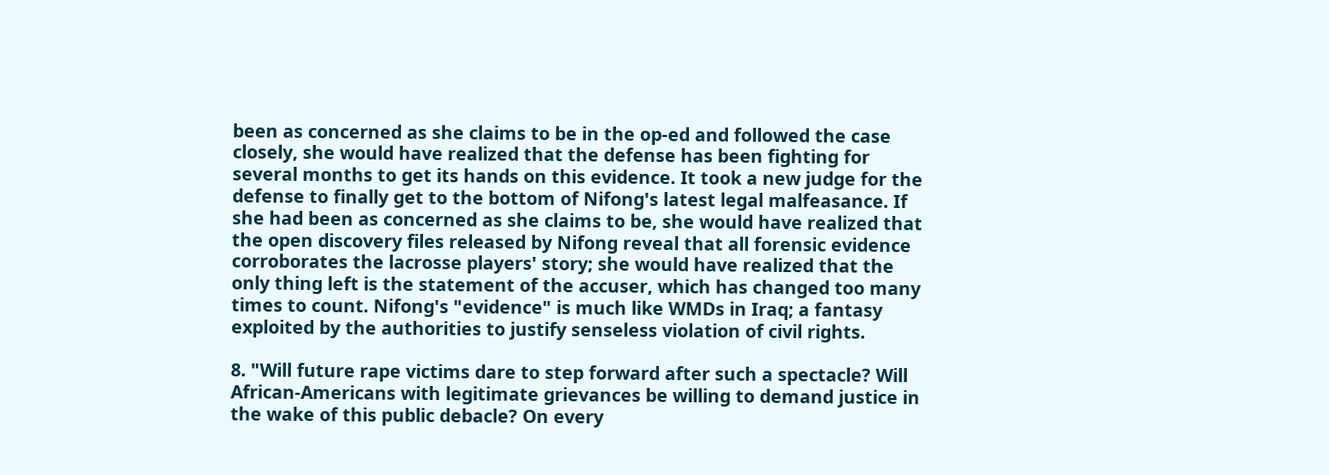been as concerned as she claims to be in the op-ed and followed the case closely, she would have realized that the defense has been fighting for several months to get its hands on this evidence. It took a new judge for the defense to finally get to the bottom of Nifong's latest legal malfeasance. If she had been as concerned as she claims to be, she would have realized that the open discovery files released by Nifong reveal that all forensic evidence corroborates the lacrosse players' story; she would have realized that the only thing left is the statement of the accuser, which has changed too many times to count. Nifong's "evidence" is much like WMDs in Iraq; a fantasy exploited by the authorities to justify senseless violation of civil rights.

8. "Will future rape victims dare to step forward after such a spectacle? Will African-Americans with legitimate grievances be willing to demand justice in the wake of this public debacle? On every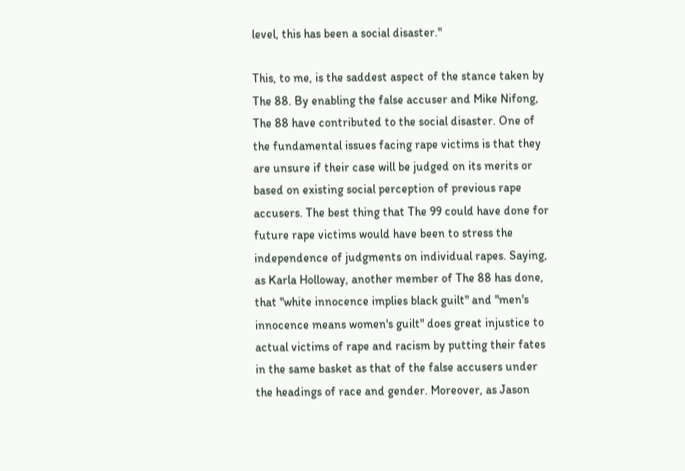level, this has been a social disaster."

This, to me, is the saddest aspect of the stance taken by The 88. By enabling the false accuser and Mike Nifong, The 88 have contributed to the social disaster. One of the fundamental issues facing rape victims is that they are unsure if their case will be judged on its merits or based on existing social perception of previous rape accusers. The best thing that The 99 could have done for future rape victims would have been to stress the independence of judgments on individual rapes. Saying, as Karla Holloway, another member of The 88 has done, that "white innocence implies black guilt" and "men's innocence means women's guilt" does great injustice to actual victims of rape and racism by putting their fates in the same basket as that of the false accusers under the headings of race and gender. Moreover, as Jason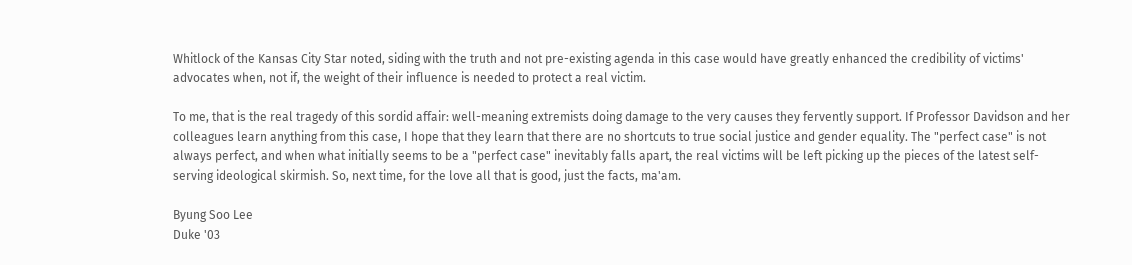Whitlock of the Kansas City Star noted, siding with the truth and not pre-existing agenda in this case would have greatly enhanced the credibility of victims' advocates when, not if, the weight of their influence is needed to protect a real victim.

To me, that is the real tragedy of this sordid affair: well-meaning extremists doing damage to the very causes they fervently support. If Professor Davidson and her colleagues learn anything from this case, I hope that they learn that there are no shortcuts to true social justice and gender equality. The "perfect case" is not always perfect, and when what initially seems to be a "perfect case" inevitably falls apart, the real victims will be left picking up the pieces of the latest self-serving ideological skirmish. So, next time, for the love all that is good, just the facts, ma'am.

Byung Soo Lee
Duke '03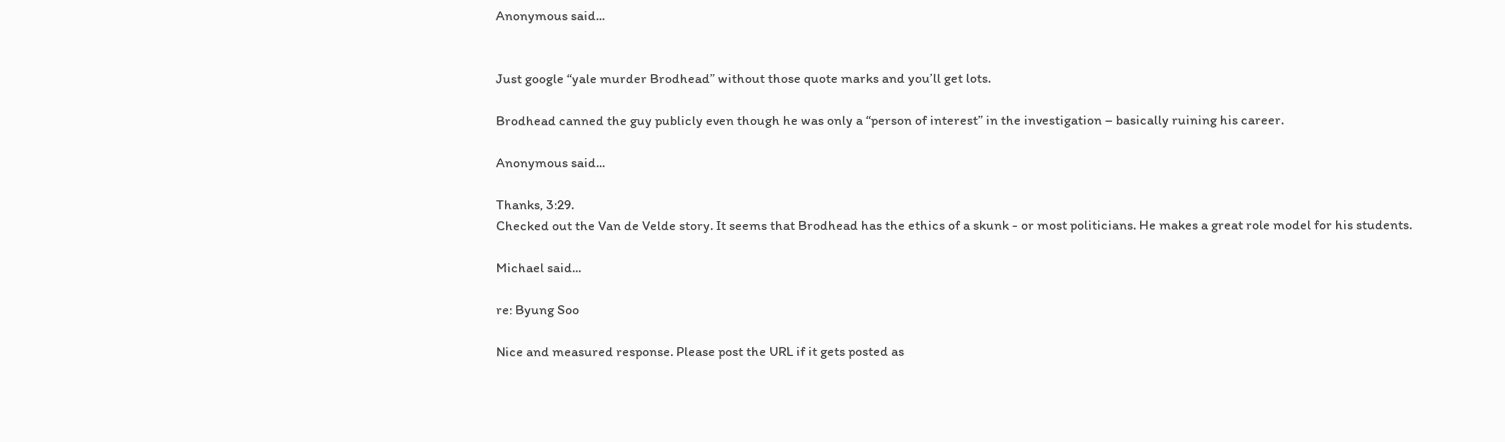Anonymous said...


Just google “yale murder Brodhead” without those quote marks and you’ll get lots.

Brodhead canned the guy publicly even though he was only a “person of interest” in the investigation – basically ruining his career.

Anonymous said...

Thanks, 3:29.
Checked out the Van de Velde story. It seems that Brodhead has the ethics of a skunk - or most politicians. He makes a great role model for his students.

Michael said...

re: Byung Soo

Nice and measured response. Please post the URL if it gets posted as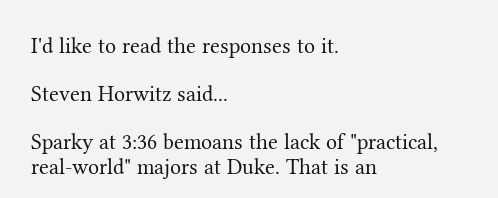I'd like to read the responses to it.

Steven Horwitz said...

Sparky at 3:36 bemoans the lack of "practical, real-world" majors at Duke. That is an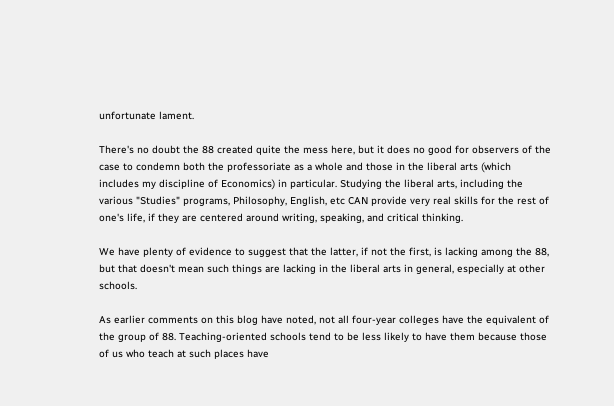unfortunate lament.

There's no doubt the 88 created quite the mess here, but it does no good for observers of the case to condemn both the professoriate as a whole and those in the liberal arts (which includes my discipline of Economics) in particular. Studying the liberal arts, including the various "Studies" programs, Philosophy, English, etc CAN provide very real skills for the rest of one's life, if they are centered around writing, speaking, and critical thinking.

We have plenty of evidence to suggest that the latter, if not the first, is lacking among the 88, but that doesn't mean such things are lacking in the liberal arts in general, especially at other schools.

As earlier comments on this blog have noted, not all four-year colleges have the equivalent of the group of 88. Teaching-oriented schools tend to be less likely to have them because those of us who teach at such places have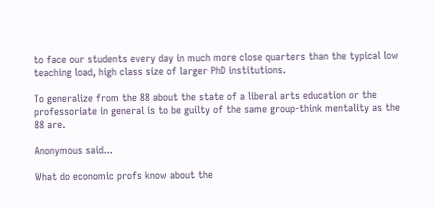to face our students every day in much more close quarters than the typical low teaching load, high class size of larger PhD institutions.

To generalize from the 88 about the state of a liberal arts education or the professoriate in general is to be guilty of the same group-think mentality as the 88 are.

Anonymous said...

What do economic profs know about the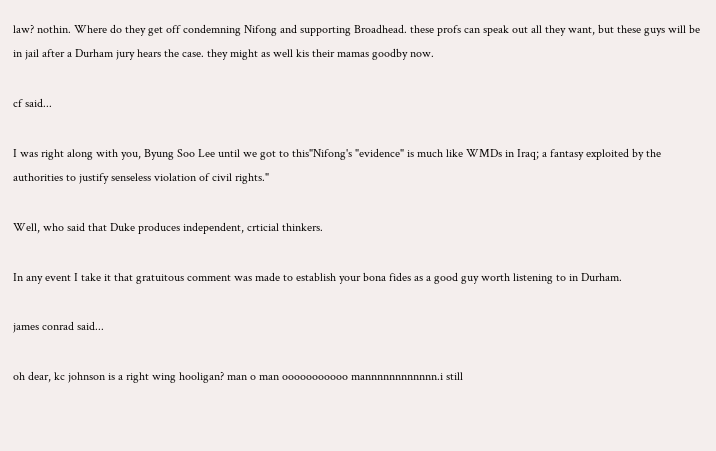law? nothin. Where do they get off condemning Nifong and supporting Broadhead. these profs can speak out all they want, but these guys will be in jail after a Durham jury hears the case. they might as well kis their mamas goodby now.

cf said...

I was right along with you, Byung Soo Lee until we got to this"Nifong's "evidence" is much like WMDs in Iraq; a fantasy exploited by the authorities to justify senseless violation of civil rights."

Well, who said that Duke produces independent, crticial thinkers.

In any event I take it that gratuitous comment was made to establish your bona fides as a good guy worth listening to in Durham.

james conrad said...

oh dear, kc johnson is a right wing hooligan? man o man ooooooooooo mannnnnnnnnnnn.i still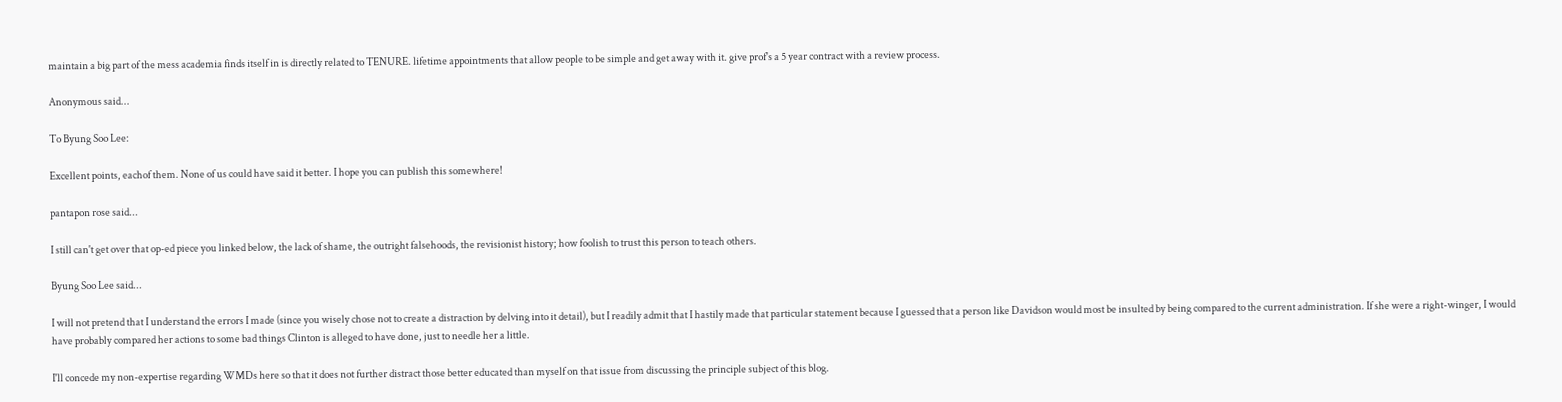maintain a big part of the mess academia finds itself in is directly related to TENURE. lifetime appointments that allow people to be simple and get away with it. give prof's a 5 year contract with a review process.

Anonymous said...

To Byung Soo Lee:

Excellent points, eachof them. None of us could have said it better. I hope you can publish this somewhere!

pantapon rose said...

I still can't get over that op-ed piece you linked below, the lack of shame, the outright falsehoods, the revisionist history; how foolish to trust this person to teach others.

Byung Soo Lee said...

I will not pretend that I understand the errors I made (since you wisely chose not to create a distraction by delving into it detail), but I readily admit that I hastily made that particular statement because I guessed that a person like Davidson would most be insulted by being compared to the current administration. If she were a right-winger, I would have probably compared her actions to some bad things Clinton is alleged to have done, just to needle her a little.

I'll concede my non-expertise regarding WMDs here so that it does not further distract those better educated than myself on that issue from discussing the principle subject of this blog.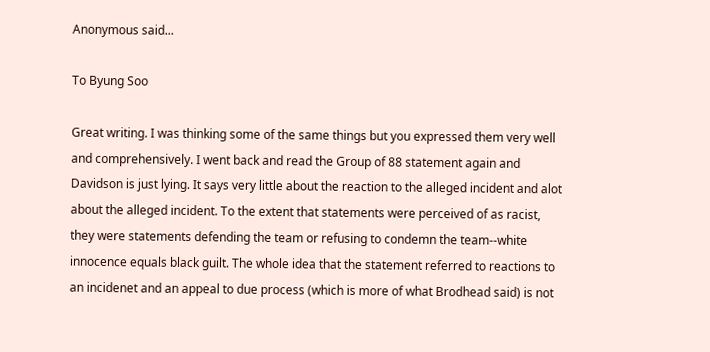Anonymous said...

To Byung Soo

Great writing. I was thinking some of the same things but you expressed them very well and comprehensively. I went back and read the Group of 88 statement again and Davidson is just lying. It says very little about the reaction to the alleged incident and alot about the alleged incident. To the extent that statements were perceived of as racist, they were statements defending the team or refusing to condemn the team--white innocence equals black guilt. The whole idea that the statement referred to reactions to an incidenet and an appeal to due process (which is more of what Brodhead said) is not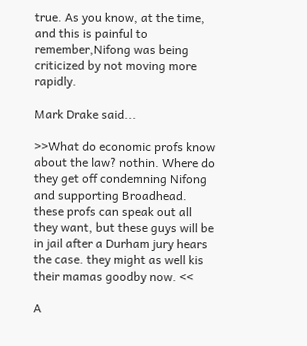true. As you know, at the time, and this is painful to remember,Nifong was being criticized by not moving more rapidly.

Mark Drake said...

>>What do economic profs know about the law? nothin. Where do they get off condemning Nifong and supporting Broadhead. these profs can speak out all they want, but these guys will be in jail after a Durham jury hears the case. they might as well kis their mamas goodby now. <<

A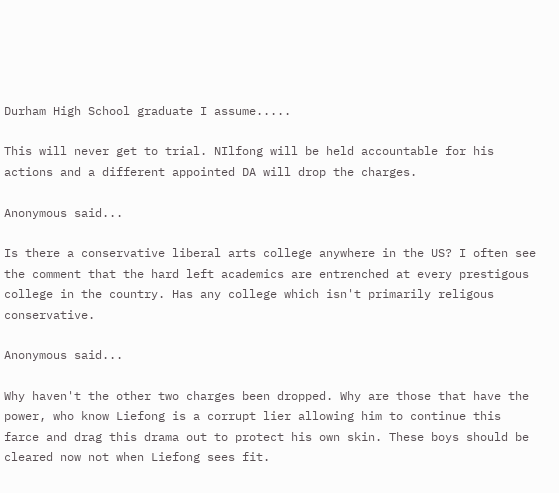Durham High School graduate I assume.....

This will never get to trial. NIlfong will be held accountable for his actions and a different appointed DA will drop the charges.

Anonymous said...

Is there a conservative liberal arts college anywhere in the US? I often see the comment that the hard left academics are entrenched at every prestigous college in the country. Has any college which isn't primarily religous conservative.

Anonymous said...

Why haven't the other two charges been dropped. Why are those that have the power, who know Liefong is a corrupt lier allowing him to continue this farce and drag this drama out to protect his own skin. These boys should be cleared now not when Liefong sees fit.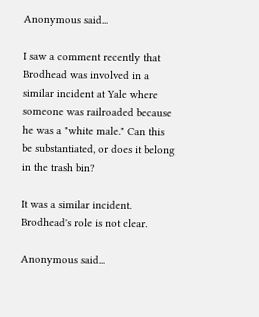Anonymous said...

I saw a comment recently that Brodhead was involved in a similar incident at Yale where someone was railroaded because he was a "white male." Can this be substantiated, or does it belong in the trash bin?

It was a similar incident. Brodhead's role is not clear.

Anonymous said...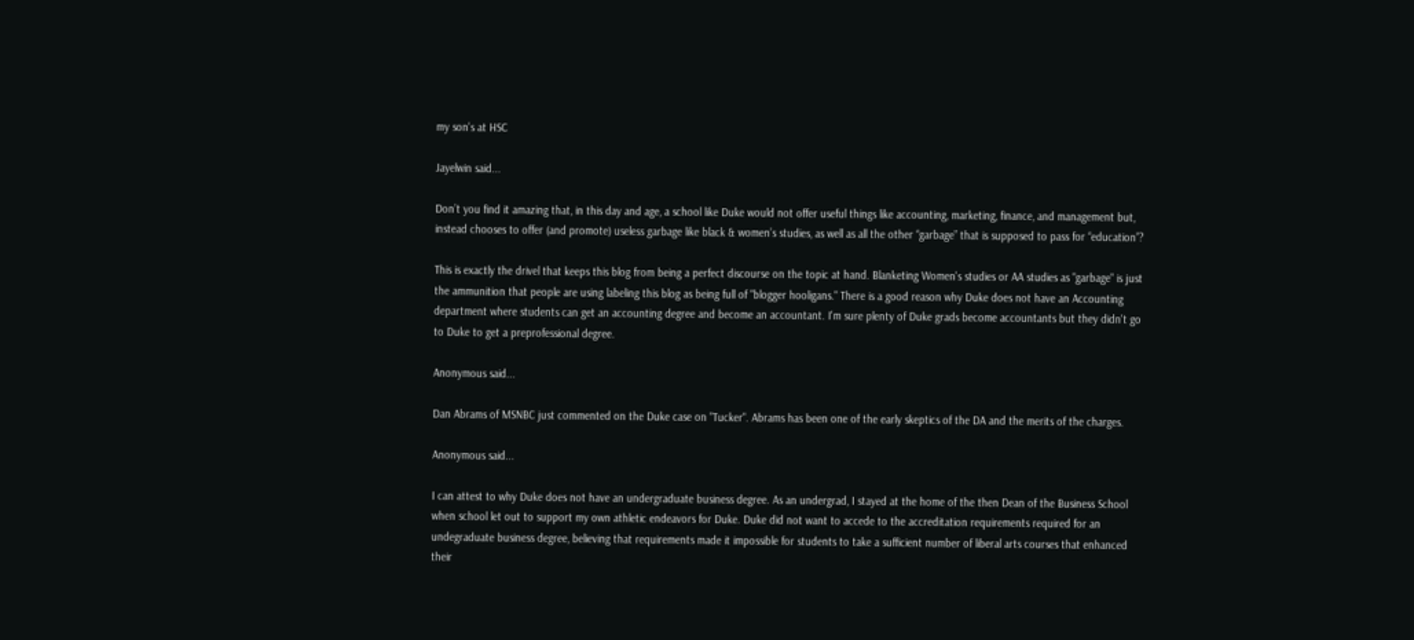my son's at HSC

Jayelwin said...

Don’t you find it amazing that, in this day and age, a school like Duke would not offer useful things like accounting, marketing, finance, and management but, instead chooses to offer (and promote) useless garbage like black & women’s studies, as well as all the other “garbage” that is supposed to pass for “education”?

This is exactly the drivel that keeps this blog from being a perfect discourse on the topic at hand. Blanketing Women's studies or AA studies as "garbage" is just the ammunition that people are using labeling this blog as being full of "blogger hooligans." There is a good reason why Duke does not have an Accounting department where students can get an accounting degree and become an accountant. I'm sure plenty of Duke grads become accountants but they didn't go to Duke to get a preprofessional degree.

Anonymous said...

Dan Abrams of MSNBC just commented on the Duke case on "Tucker". Abrams has been one of the early skeptics of the DA and the merits of the charges.

Anonymous said...

I can attest to why Duke does not have an undergraduate business degree. As an undergrad, I stayed at the home of the then Dean of the Business School when school let out to support my own athletic endeavors for Duke. Duke did not want to accede to the accreditation requirements required for an undegraduate business degree, believing that requirements made it impossible for students to take a sufficient number of liberal arts courses that enhanced their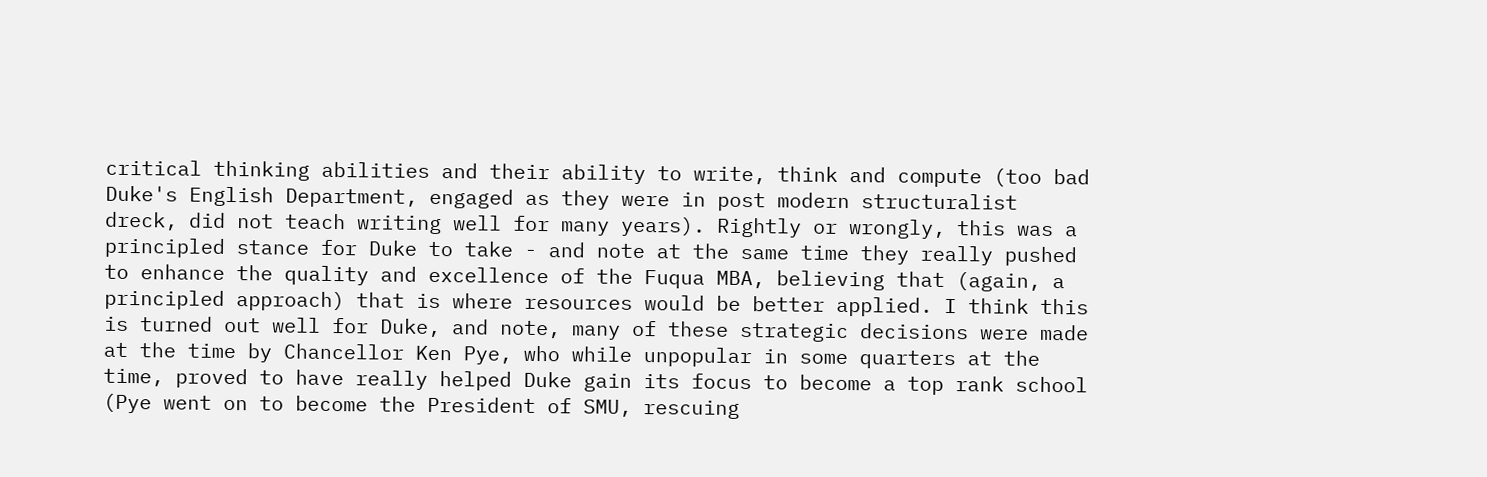critical thinking abilities and their ability to write, think and compute (too bad Duke's English Department, engaged as they were in post modern structuralist dreck, did not teach writing well for many years). Rightly or wrongly, this was a principled stance for Duke to take - and note at the same time they really pushed to enhance the quality and excellence of the Fuqua MBA, believing that (again, a principled approach) that is where resources would be better applied. I think this is turned out well for Duke, and note, many of these strategic decisions were made at the time by Chancellor Ken Pye, who while unpopular in some quarters at the time, proved to have really helped Duke gain its focus to become a top rank school (Pye went on to become the President of SMU, rescuing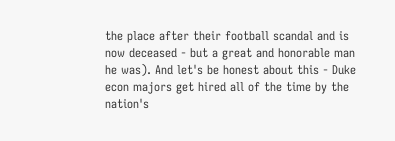the place after their football scandal and is now deceased - but a great and honorable man he was). And let's be honest about this - Duke econ majors get hired all of the time by the nation's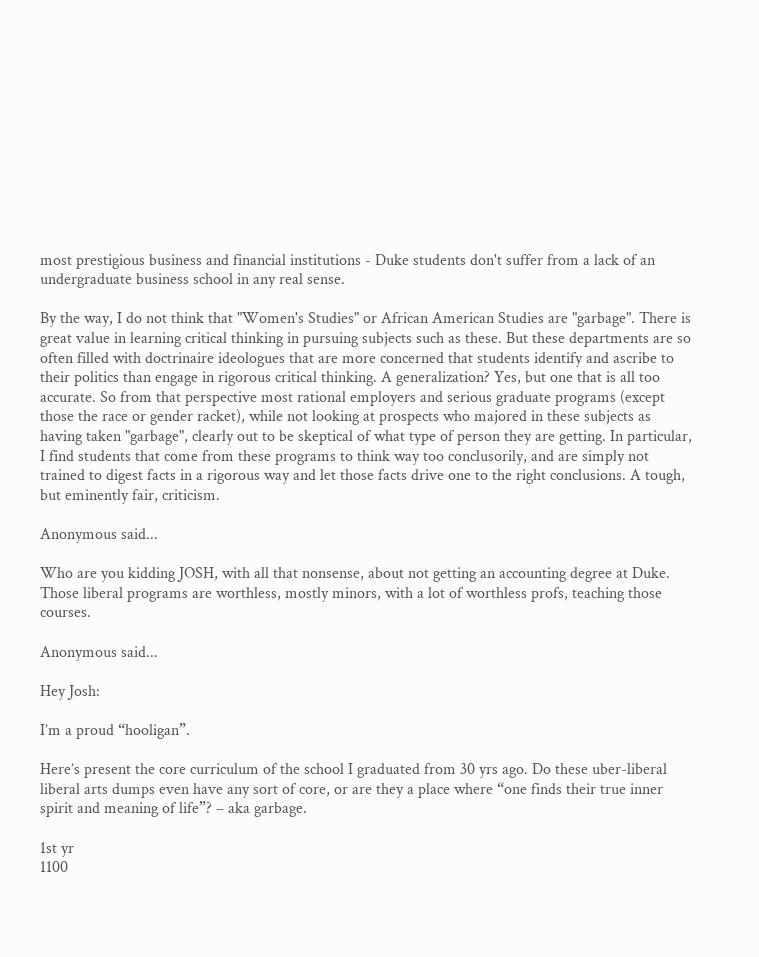most prestigious business and financial institutions - Duke students don't suffer from a lack of an undergraduate business school in any real sense.

By the way, I do not think that "Women's Studies" or African American Studies are "garbage". There is great value in learning critical thinking in pursuing subjects such as these. But these departments are so often filled with doctrinaire ideologues that are more concerned that students identify and ascribe to their politics than engage in rigorous critical thinking. A generalization? Yes, but one that is all too accurate. So from that perspective most rational employers and serious graduate programs (except those the race or gender racket), while not looking at prospects who majored in these subjects as having taken "garbage", clearly out to be skeptical of what type of person they are getting. In particular, I find students that come from these programs to think way too conclusorily, and are simply not trained to digest facts in a rigorous way and let those facts drive one to the right conclusions. A tough, but eminently fair, criticism.

Anonymous said...

Who are you kidding JOSH, with all that nonsense, about not getting an accounting degree at Duke. Those liberal programs are worthless, mostly minors, with a lot of worthless profs, teaching those courses.

Anonymous said...

Hey Josh:

I’m a proud “hooligan”.

Here’s present the core curriculum of the school I graduated from 30 yrs ago. Do these uber-liberal liberal arts dumps even have any sort of core, or are they a place where “one finds their true inner spirit and meaning of life”? – aka garbage.

1st yr
1100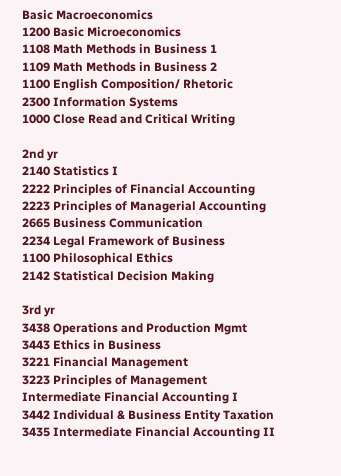Basic Macroeconomics
1200 Basic Microeconomics
1108 Math Methods in Business 1
1109 Math Methods in Business 2
1100 English Composition/ Rhetoric
2300 Information Systems
1000 Close Read and Critical Writing

2nd yr
2140 Statistics I
2222 Principles of Financial Accounting
2223 Principles of Managerial Accounting
2665 Business Communication
2234 Legal Framework of Business
1100 Philosophical Ethics
2142 Statistical Decision Making

3rd yr
3438 Operations and Production Mgmt
3443 Ethics in Business
3221 Financial Management
3223 Principles of Management
Intermediate Financial Accounting I
3442 Individual & Business Entity Taxation
3435 Intermediate Financial Accounting II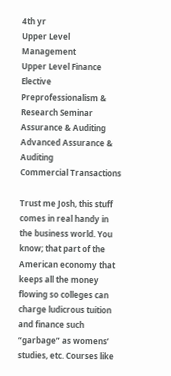4th yr
Upper Level Management
Upper Level Finance Elective
Preprofessionalism & Research Seminar
Assurance & Auditing
Advanced Assurance & Auditing
Commercial Transactions

Trust me Josh, this stuff comes in real handy in the business world. You know; that part of the American economy that keeps all the money flowing so colleges can charge ludicrous tuition and finance such “garbage” as womens’ studies, etc. Courses like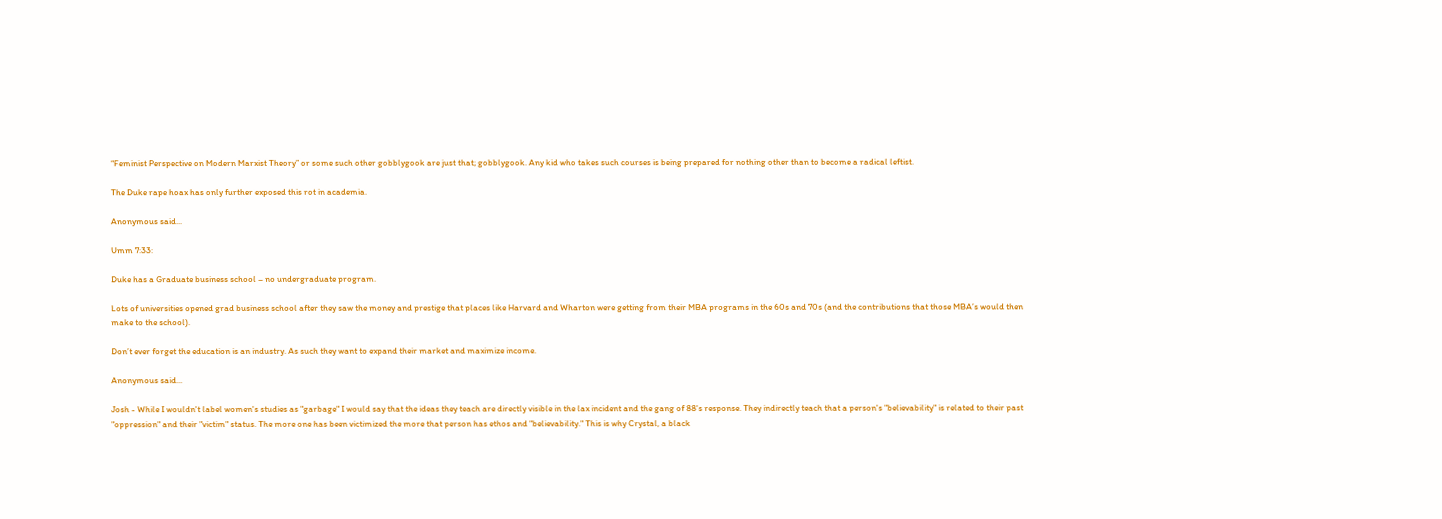“Feminist Perspective on Modern Marxist Theory” or some such other gobblygook are just that; gobblygook. Any kid who takes such courses is being prepared for nothing other than to become a radical leftist.

The Duke rape hoax has only further exposed this rot in academia.

Anonymous said...

Umm 7:33:

Duke has a Graduate business school – no undergraduate program.

Lots of universities opened grad business school after they saw the money and prestige that places like Harvard and Wharton were getting from their MBA programs in the 60s and 70s (and the contributions that those MBA’s would then make to the school).

Don’t ever forget the education is an industry. As such they want to expand their market and maximize income.

Anonymous said...

Josh - While I wouldn't label women's studies as "garbage" I would say that the ideas they teach are directly visible in the lax incident and the gang of 88's response. They indirectly teach that a person's "believability" is related to their past "oppression" and their "victim" status. The more one has been victimized the more that person has ethos and "believability." This is why Crystal, a black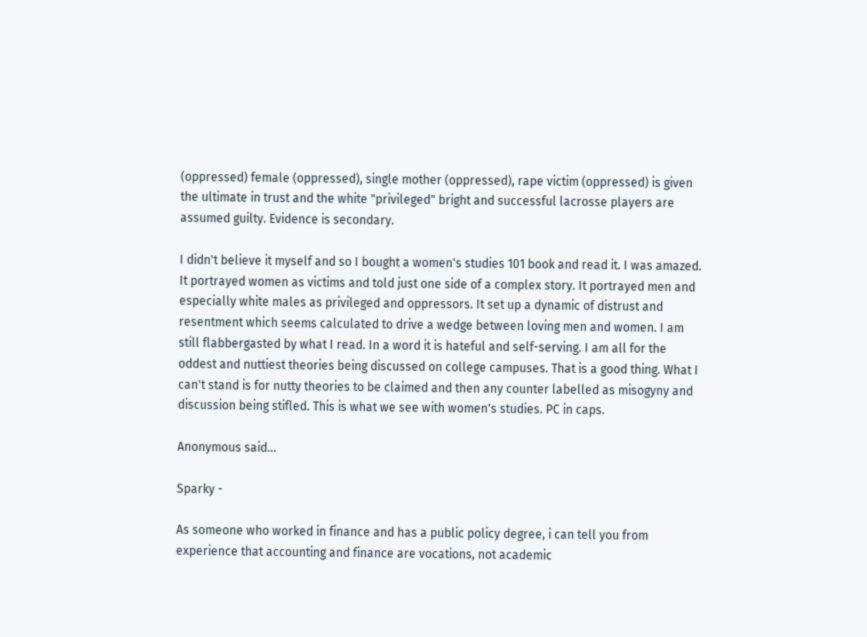(oppressed) female (oppressed), single mother (oppressed), rape victim (oppressed) is given the ultimate in trust and the white "privileged" bright and successful lacrosse players are assumed guilty. Evidence is secondary.

I didn't believe it myself and so I bought a women's studies 101 book and read it. I was amazed. It portrayed women as victims and told just one side of a complex story. It portrayed men and especially white males as privileged and oppressors. It set up a dynamic of distrust and resentment which seems calculated to drive a wedge between loving men and women. I am still flabbergasted by what I read. In a word it is hateful and self-serving. I am all for the oddest and nuttiest theories being discussed on college campuses. That is a good thing. What I can't stand is for nutty theories to be claimed and then any counter labelled as misogyny and discussion being stifled. This is what we see with women's studies. PC in caps.

Anonymous said...

Sparky -

As someone who worked in finance and has a public policy degree, i can tell you from experience that accounting and finance are vocations, not academic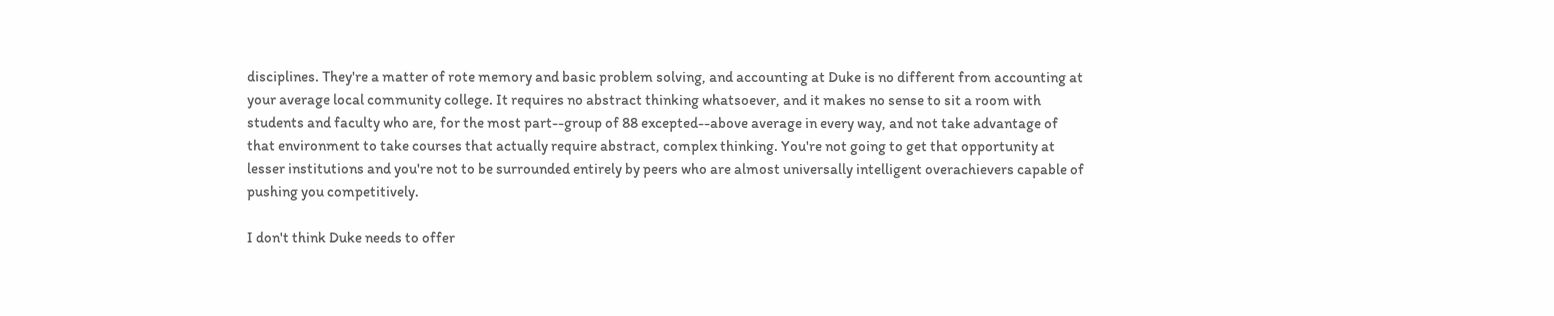disciplines. They're a matter of rote memory and basic problem solving, and accounting at Duke is no different from accounting at your average local community college. It requires no abstract thinking whatsoever, and it makes no sense to sit a room with students and faculty who are, for the most part--group of 88 excepted--above average in every way, and not take advantage of that environment to take courses that actually require abstract, complex thinking. You're not going to get that opportunity at lesser institutions and you're not to be surrounded entirely by peers who are almost universally intelligent overachievers capable of pushing you competitively.

I don't think Duke needs to offer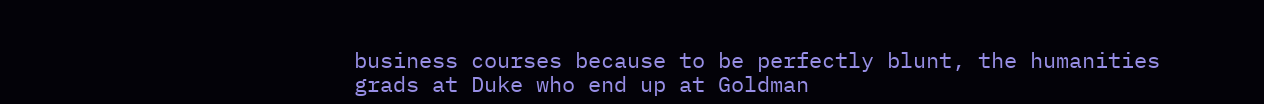business courses because to be perfectly blunt, the humanities grads at Duke who end up at Goldman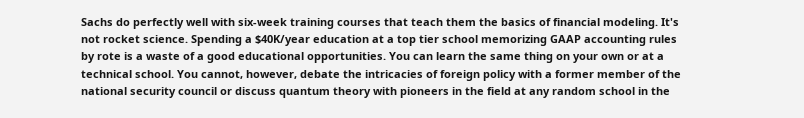Sachs do perfectly well with six-week training courses that teach them the basics of financial modeling. It's not rocket science. Spending a $40K/year education at a top tier school memorizing GAAP accounting rules by rote is a waste of a good educational opportunities. You can learn the same thing on your own or at a technical school. You cannot, however, debate the intricacies of foreign policy with a former member of the national security council or discuss quantum theory with pioneers in the field at any random school in the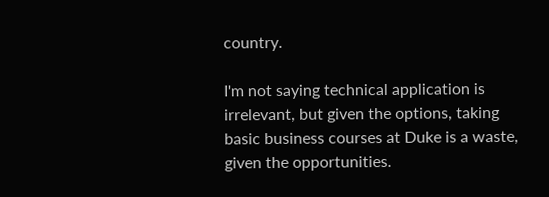country.

I'm not saying technical application is irrelevant, but given the options, taking basic business courses at Duke is a waste, given the opportunities.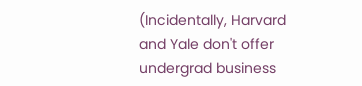(Incidentally, Harvard and Yale don't offer undergrad business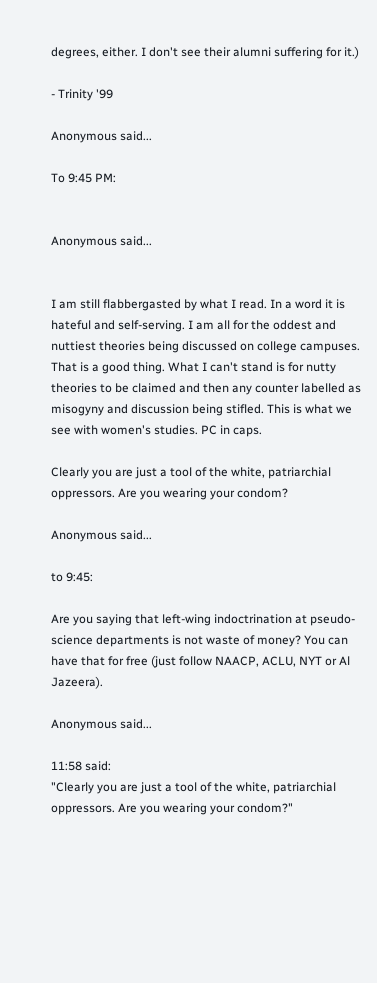degrees, either. I don't see their alumni suffering for it.)

- Trinity '99

Anonymous said...

To 9:45 PM:


Anonymous said...


I am still flabbergasted by what I read. In a word it is hateful and self-serving. I am all for the oddest and nuttiest theories being discussed on college campuses. That is a good thing. What I can't stand is for nutty theories to be claimed and then any counter labelled as misogyny and discussion being stifled. This is what we see with women's studies. PC in caps.

Clearly you are just a tool of the white, patriarchial oppressors. Are you wearing your condom?

Anonymous said...

to 9:45:

Are you saying that left-wing indoctrination at pseudo-science departments is not waste of money? You can have that for free (just follow NAACP, ACLU, NYT or Al Jazeera).

Anonymous said...

11:58 said:
"Clearly you are just a tool of the white, patriarchial oppressors. Are you wearing your condom?"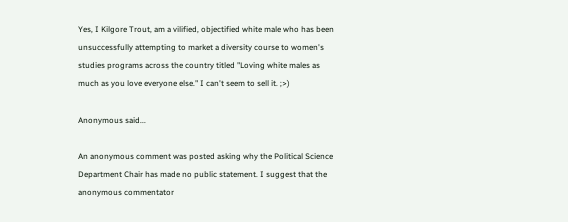Yes, I Kilgore Trout, am a vilified, objectified white male who has been unsuccessfully attempting to market a diversity course to women's studies programs across the country titled "Loving white males as much as you love everyone else." I can't seem to sell it. ;>)

Anonymous said...

An anonymous comment was posted asking why the Political Science Department Chair has made no public statement. I suggest that the anonymous commentator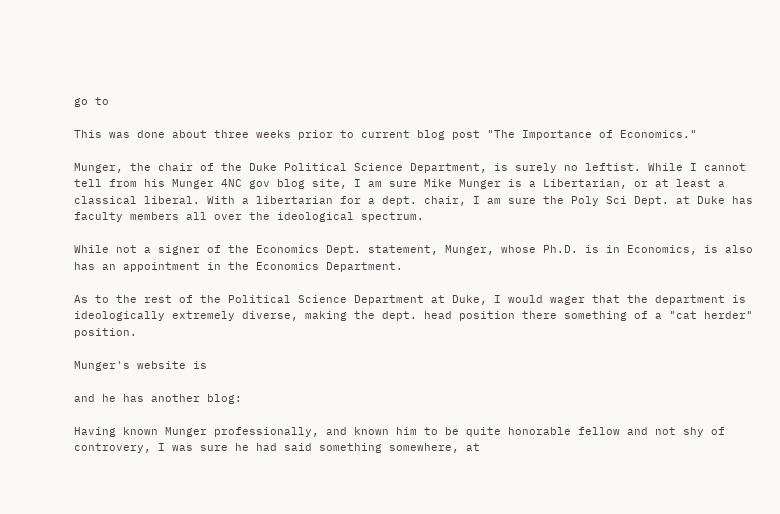go to

This was done about three weeks prior to current blog post "The Importance of Economics."

Munger, the chair of the Duke Political Science Department, is surely no leftist. While I cannot tell from his Munger 4NC gov blog site, I am sure Mike Munger is a Libertarian, or at least a classical liberal. With a libertarian for a dept. chair, I am sure the Poly Sci Dept. at Duke has faculty members all over the ideological spectrum.

While not a signer of the Economics Dept. statement, Munger, whose Ph.D. is in Economics, is also has an appointment in the Economics Department.

As to the rest of the Political Science Department at Duke, I would wager that the department is ideologically extremely diverse, making the dept. head position there something of a "cat herder" position.

Munger's website is

and he has another blog:

Having known Munger professionally, and known him to be quite honorable fellow and not shy of controvery, I was sure he had said something somewhere, at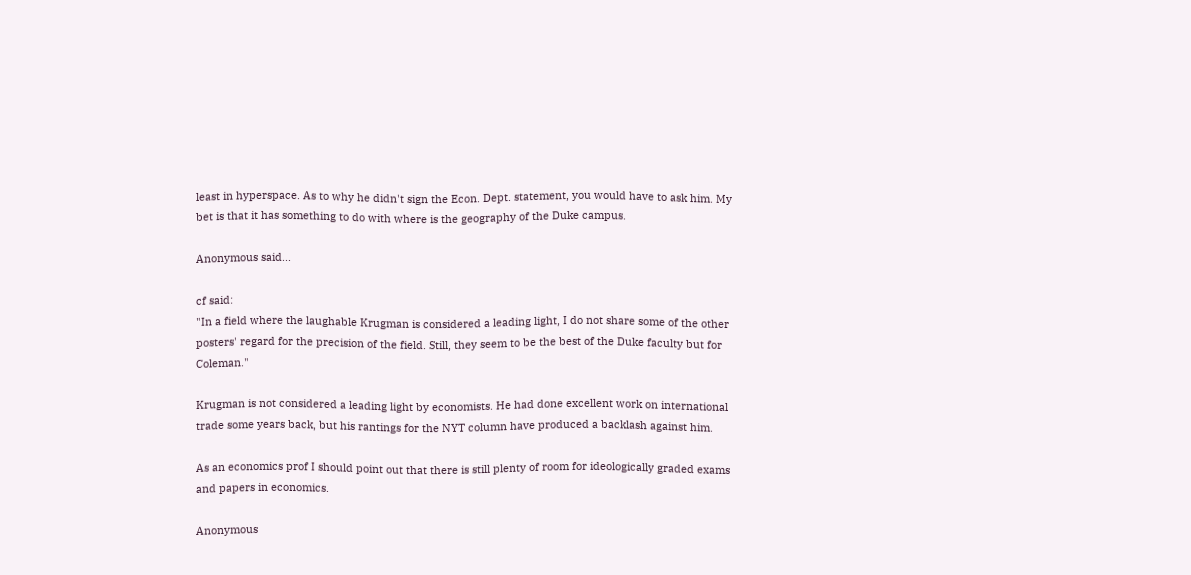least in hyperspace. As to why he didn't sign the Econ. Dept. statement, you would have to ask him. My bet is that it has something to do with where is the geography of the Duke campus.

Anonymous said...

cf said:
"In a field where the laughable Krugman is considered a leading light, I do not share some of the other posters' regard for the precision of the field. Still, they seem to be the best of the Duke faculty but for Coleman."

Krugman is not considered a leading light by economists. He had done excellent work on international trade some years back, but his rantings for the NYT column have produced a backlash against him.

As an economics prof I should point out that there is still plenty of room for ideologically graded exams and papers in economics.

Anonymous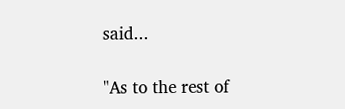said...

"As to the rest of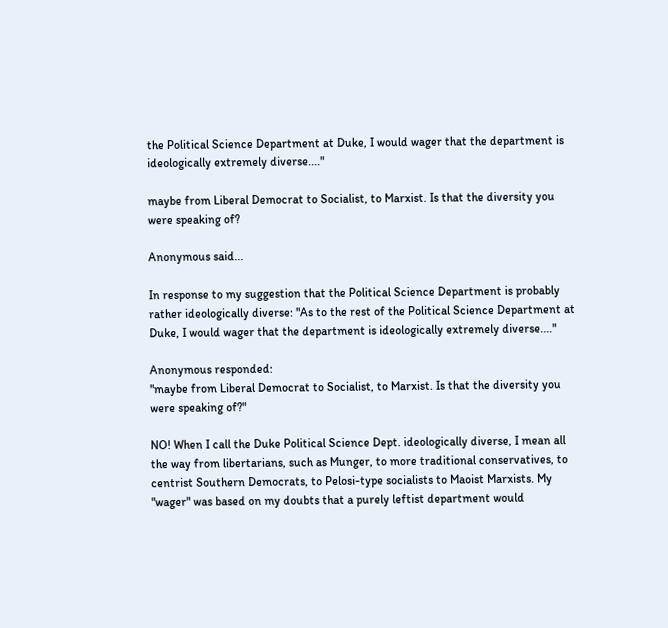the Political Science Department at Duke, I would wager that the department is ideologically extremely diverse...."

maybe from Liberal Democrat to Socialist, to Marxist. Is that the diversity you were speaking of?

Anonymous said...

In response to my suggestion that the Political Science Department is probably rather ideologically diverse: "As to the rest of the Political Science Department at Duke, I would wager that the department is ideologically extremely diverse...."

Anonymous responded:
"maybe from Liberal Democrat to Socialist, to Marxist. Is that the diversity you were speaking of?"

NO! When I call the Duke Political Science Dept. ideologically diverse, I mean all the way from libertarians, such as Munger, to more traditional conservatives, to centrist Southern Democrats, to Pelosi-type socialists to Maoist Marxists. My "wager" was based on my doubts that a purely leftist department would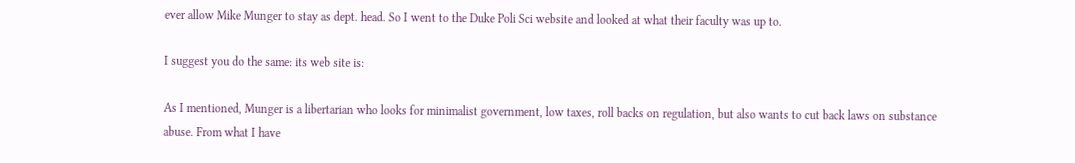ever allow Mike Munger to stay as dept. head. So I went to the Duke Poli Sci website and looked at what their faculty was up to.

I suggest you do the same: its web site is:

As I mentioned, Munger is a libertarian who looks for minimalist government, low taxes, roll backs on regulation, but also wants to cut back laws on substance abuse. From what I have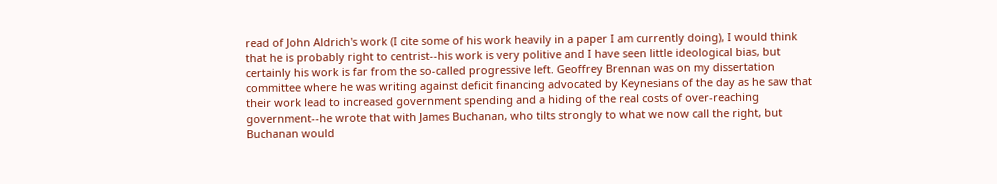read of John Aldrich's work (I cite some of his work heavily in a paper I am currently doing), I would think that he is probably right to centrist--his work is very politive and I have seen little ideological bias, but certainly his work is far from the so-called progressive left. Geoffrey Brennan was on my dissertation committee where he was writing against deficit financing advocated by Keynesians of the day as he saw that their work lead to increased government spending and a hiding of the real costs of over-reaching government--he wrote that with James Buchanan, who tilts strongly to what we now call the right, but Buchanan would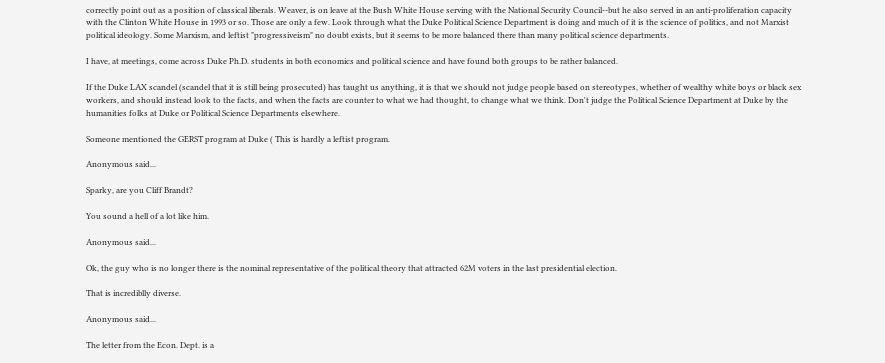correctly point out as a position of classical liberals. Weaver, is on leave at the Bush White House serving with the National Security Council--but he also served in an anti-proliferation capacity with the Clinton White House in 1993 or so. Those are only a few. Look through what the Duke Political Science Department is doing and much of it is the science of politics, and not Marxist political ideology. Some Marxism, and leftist "progressiveism" no doubt exists, but it seems to be more balanced there than many political science departments.

I have, at meetings, come across Duke Ph.D. students in both economics and political science and have found both groups to be rather balanced.

If the Duke LAX scandel (scandel that it is still being prosecuted) has taught us anything, it is that we should not judge people based on stereotypes, whether of wealthy white boys or black sex workers, and should instead look to the facts, and when the facts are counter to what we had thought, to change what we think. Don't judge the Political Science Department at Duke by the humanities folks at Duke or Political Science Departments elsewhere.

Someone mentioned the GERST program at Duke ( This is hardly a leftist program.

Anonymous said...

Sparky, are you Cliff Brandt?

You sound a hell of a lot like him.

Anonymous said...

Ok, the guy who is no longer there is the nominal representative of the political theory that attracted 62M voters in the last presidential election.

That is incrediblly diverse.

Anonymous said...

The letter from the Econ. Dept. is a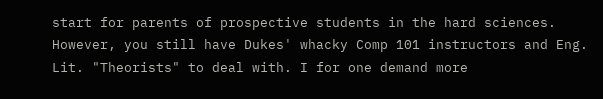start for parents of prospective students in the hard sciences. However, you still have Dukes' whacky Comp 101 instructors and Eng. Lit. "Theorists" to deal with. I for one demand more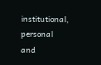institutional, personal and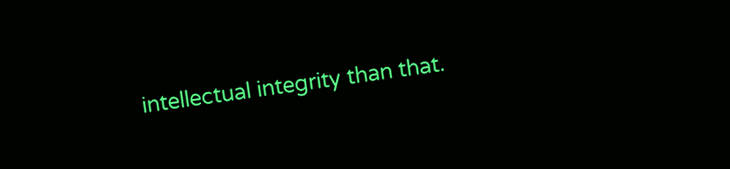intellectual integrity than that.